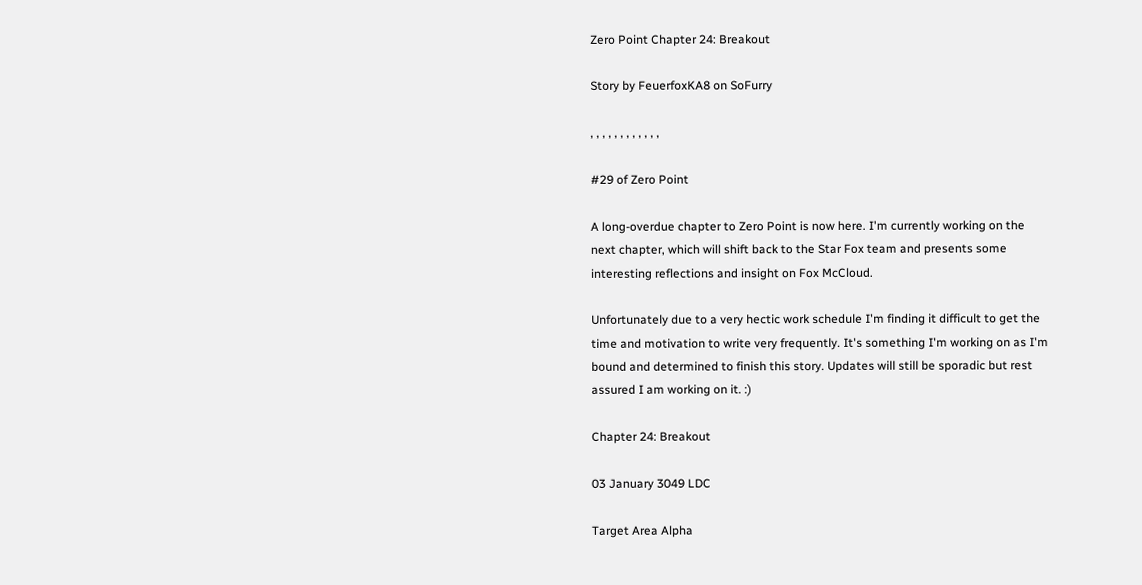Zero Point Chapter 24: Breakout

Story by FeuerfoxKA8 on SoFurry

, , , , , , , , , , , ,

#29 of Zero Point

A long-overdue chapter to Zero Point is now here. I'm currently working on the next chapter, which will shift back to the Star Fox team and presents some interesting reflections and insight on Fox McCloud.

Unfortunately due to a very hectic work schedule I'm finding it difficult to get the time and motivation to write very frequently. It's something I'm working on as I'm bound and determined to finish this story. Updates will still be sporadic but rest assured I am working on it. :)

Chapter 24: Breakout

03 January 3049 LDC

Target Area Alpha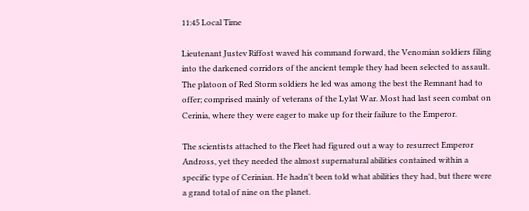11:45 Local Time

Lieutenant Justev Riffost waved his command forward, the Venomian soldiers filing into the darkened corridors of the ancient temple they had been selected to assault. The platoon of Red Storm soldiers he led was among the best the Remnant had to offer; comprised mainly of veterans of the Lylat War. Most had last seen combat on Cerinia, where they were eager to make up for their failure to the Emperor.

The scientists attached to the Fleet had figured out a way to resurrect Emperor Andross, yet they needed the almost supernatural abilities contained within a specific type of Cerinian. He hadn't been told what abilities they had, but there were a grand total of nine on the planet.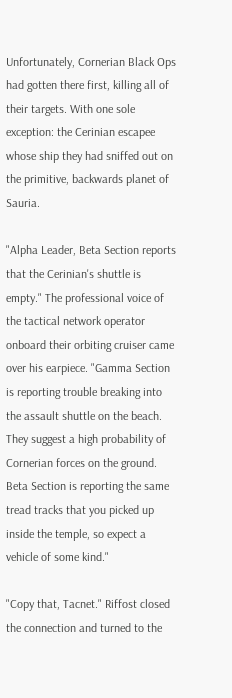Unfortunately, Cornerian Black Ops had gotten there first, killing all of their targets. With one sole exception: the Cerinian escapee whose ship they had sniffed out on the primitive, backwards planet of Sauria.

"Alpha Leader, Beta Section reports that the Cerinian's shuttle is empty." The professional voice of the tactical network operator onboard their orbiting cruiser came over his earpiece. "Gamma Section is reporting trouble breaking into the assault shuttle on the beach. They suggest a high probability of Cornerian forces on the ground. Beta Section is reporting the same tread tracks that you picked up inside the temple, so expect a vehicle of some kind."

"Copy that, Tacnet." Riffost closed the connection and turned to the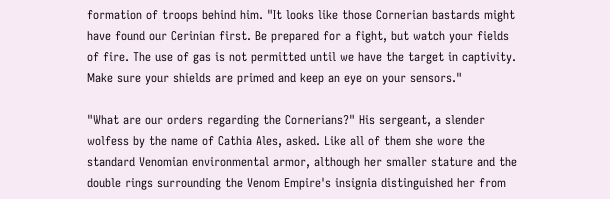formation of troops behind him. "It looks like those Cornerian bastards might have found our Cerinian first. Be prepared for a fight, but watch your fields of fire. The use of gas is not permitted until we have the target in captivity. Make sure your shields are primed and keep an eye on your sensors."

"What are our orders regarding the Cornerians?" His sergeant, a slender wolfess by the name of Cathia Ales, asked. Like all of them she wore the standard Venomian environmental armor, although her smaller stature and the double rings surrounding the Venom Empire's insignia distinguished her from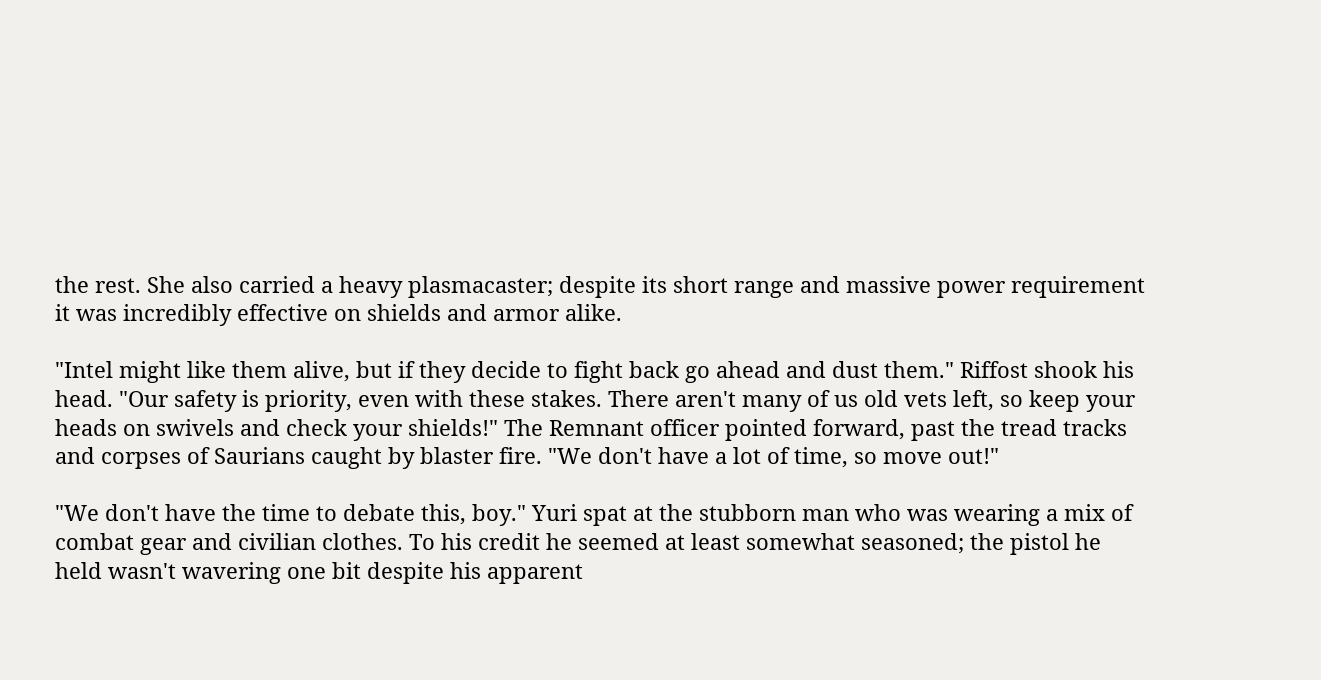the rest. She also carried a heavy plasmacaster; despite its short range and massive power requirement it was incredibly effective on shields and armor alike.

"Intel might like them alive, but if they decide to fight back go ahead and dust them." Riffost shook his head. "Our safety is priority, even with these stakes. There aren't many of us old vets left, so keep your heads on swivels and check your shields!" The Remnant officer pointed forward, past the tread tracks and corpses of Saurians caught by blaster fire. "We don't have a lot of time, so move out!"

"We don't have the time to debate this, boy." Yuri spat at the stubborn man who was wearing a mix of combat gear and civilian clothes. To his credit he seemed at least somewhat seasoned; the pistol he held wasn't wavering one bit despite his apparent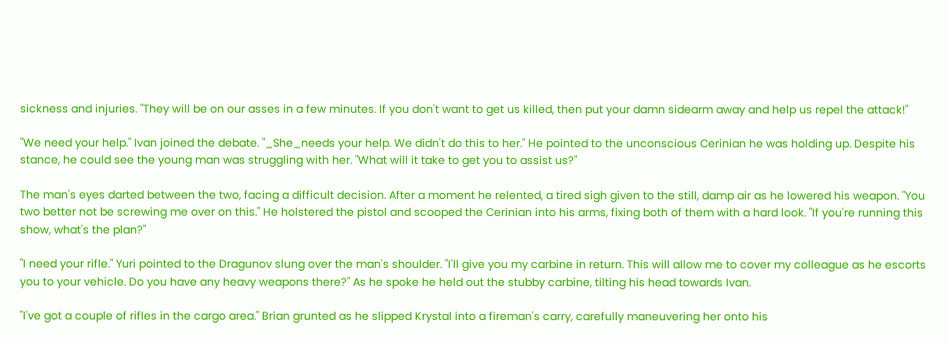sickness and injuries. "They will be on our asses in a few minutes. If you don't want to get us killed, then put your damn sidearm away and help us repel the attack!"

"We need your help." Ivan joined the debate. "_She_needs your help. We didn't do this to her." He pointed to the unconscious Cerinian he was holding up. Despite his stance, he could see the young man was struggling with her. "What will it take to get you to assist us?"

The man's eyes darted between the two, facing a difficult decision. After a moment he relented, a tired sigh given to the still, damp air as he lowered his weapon. "You two better not be screwing me over on this." He holstered the pistol and scooped the Cerinian into his arms, fixing both of them with a hard look. "If you're running this show, what's the plan?"

"I need your rifle." Yuri pointed to the Dragunov slung over the man's shoulder. "I'll give you my carbine in return. This will allow me to cover my colleague as he escorts you to your vehicle. Do you have any heavy weapons there?" As he spoke he held out the stubby carbine, tilting his head towards Ivan.

"I've got a couple of rifles in the cargo area." Brian grunted as he slipped Krystal into a fireman's carry, carefully maneuvering her onto his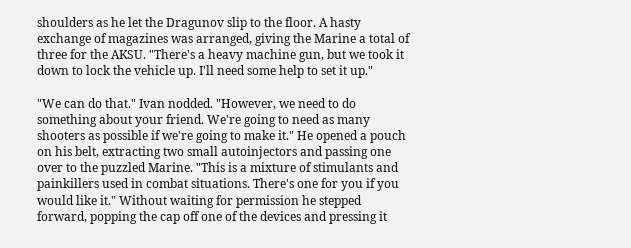shoulders as he let the Dragunov slip to the floor. A hasty exchange of magazines was arranged, giving the Marine a total of three for the AKSU. "There's a heavy machine gun, but we took it down to lock the vehicle up. I'll need some help to set it up."

"We can do that." Ivan nodded. "However, we need to do something about your friend. We're going to need as many shooters as possible if we're going to make it." He opened a pouch on his belt, extracting two small autoinjectors and passing one over to the puzzled Marine. "This is a mixture of stimulants and painkillers used in combat situations. There's one for you if you would like it." Without waiting for permission he stepped forward, popping the cap off one of the devices and pressing it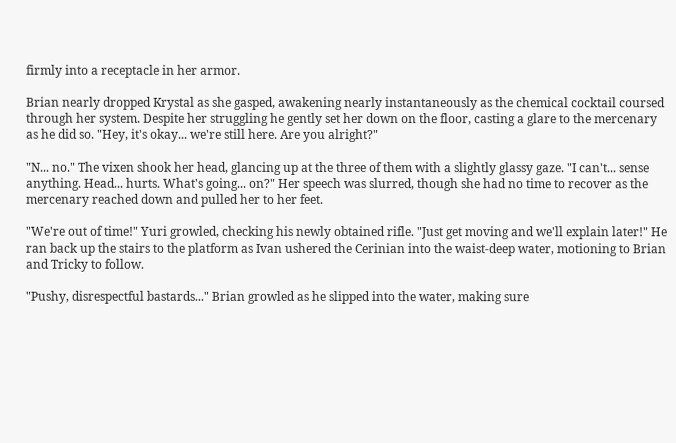firmly into a receptacle in her armor.

Brian nearly dropped Krystal as she gasped, awakening nearly instantaneously as the chemical cocktail coursed through her system. Despite her struggling he gently set her down on the floor, casting a glare to the mercenary as he did so. "Hey, it's okay... we're still here. Are you alright?"

"N... no." The vixen shook her head, glancing up at the three of them with a slightly glassy gaze. "I can't... sense anything. Head... hurts. What's going... on?" Her speech was slurred, though she had no time to recover as the mercenary reached down and pulled her to her feet.

"We're out of time!" Yuri growled, checking his newly obtained rifle. "Just get moving and we'll explain later!" He ran back up the stairs to the platform as Ivan ushered the Cerinian into the waist-deep water, motioning to Brian and Tricky to follow.

"Pushy, disrespectful bastards..." Brian growled as he slipped into the water, making sure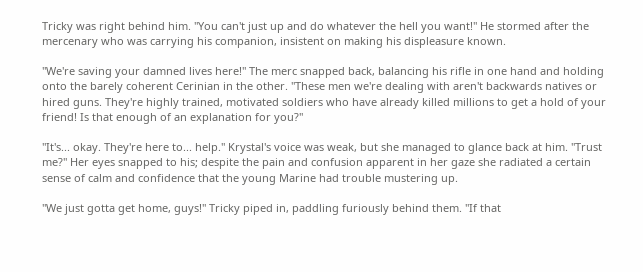Tricky was right behind him. "You can't just up and do whatever the hell you want!" He stormed after the mercenary who was carrying his companion, insistent on making his displeasure known.

"We're saving your damned lives here!" The merc snapped back, balancing his rifle in one hand and holding onto the barely coherent Cerinian in the other. "These men we're dealing with aren't backwards natives or hired guns. They're highly trained, motivated soldiers who have already killed millions to get a hold of your friend! Is that enough of an explanation for you?"

"It's... okay. They're here to... help." Krystal's voice was weak, but she managed to glance back at him. "Trust me?" Her eyes snapped to his; despite the pain and confusion apparent in her gaze she radiated a certain sense of calm and confidence that the young Marine had trouble mustering up.

"We just gotta get home, guys!" Tricky piped in, paddling furiously behind them. "If that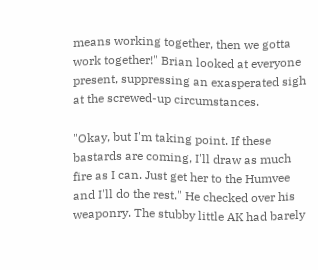means working together, then we gotta work together!" Brian looked at everyone present, suppressing an exasperated sigh at the screwed-up circumstances.

"Okay, but I'm taking point. If these bastards are coming, I'll draw as much fire as I can. Just get her to the Humvee and I'll do the rest." He checked over his weaponry. The stubby little AK had barely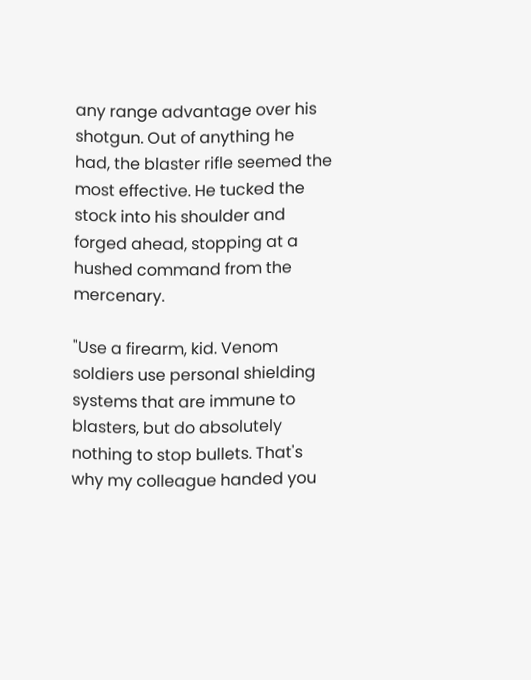any range advantage over his shotgun. Out of anything he had, the blaster rifle seemed the most effective. He tucked the stock into his shoulder and forged ahead, stopping at a hushed command from the mercenary.

"Use a firearm, kid. Venom soldiers use personal shielding systems that are immune to blasters, but do absolutely nothing to stop bullets. That's why my colleague handed you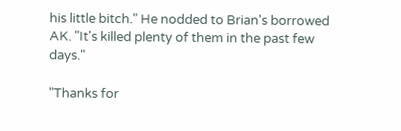his little bitch." He nodded to Brian's borrowed AK. "It's killed plenty of them in the past few days."

"Thanks for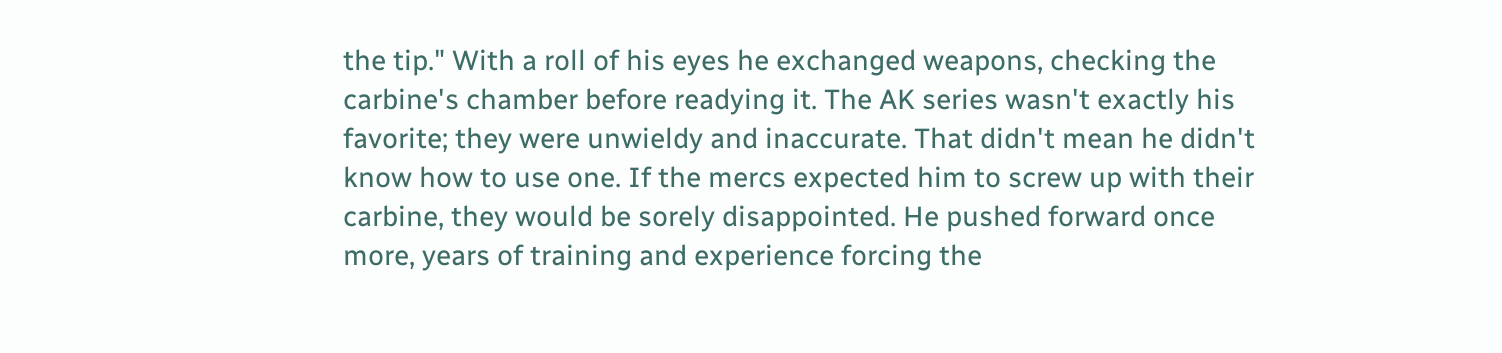the tip." With a roll of his eyes he exchanged weapons, checking the carbine's chamber before readying it. The AK series wasn't exactly his favorite; they were unwieldy and inaccurate. That didn't mean he didn't know how to use one. If the mercs expected him to screw up with their carbine, they would be sorely disappointed. He pushed forward once more, years of training and experience forcing the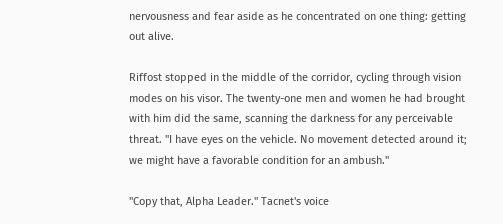nervousness and fear aside as he concentrated on one thing: getting out alive.

Riffost stopped in the middle of the corridor, cycling through vision modes on his visor. The twenty-one men and women he had brought with him did the same, scanning the darkness for any perceivable threat. "I have eyes on the vehicle. No movement detected around it; we might have a favorable condition for an ambush."

"Copy that, Alpha Leader." Tacnet's voice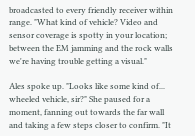broadcasted to every friendly receiver within range. "What kind of vehicle? Video and sensor coverage is spotty in your location; between the EM jamming and the rock walls we're having trouble getting a visual."

Ales spoke up. "Looks like some kind of... wheeled vehicle, sir?" She paused for a moment, fanning out towards the far wall and taking a few steps closer to confirm. "It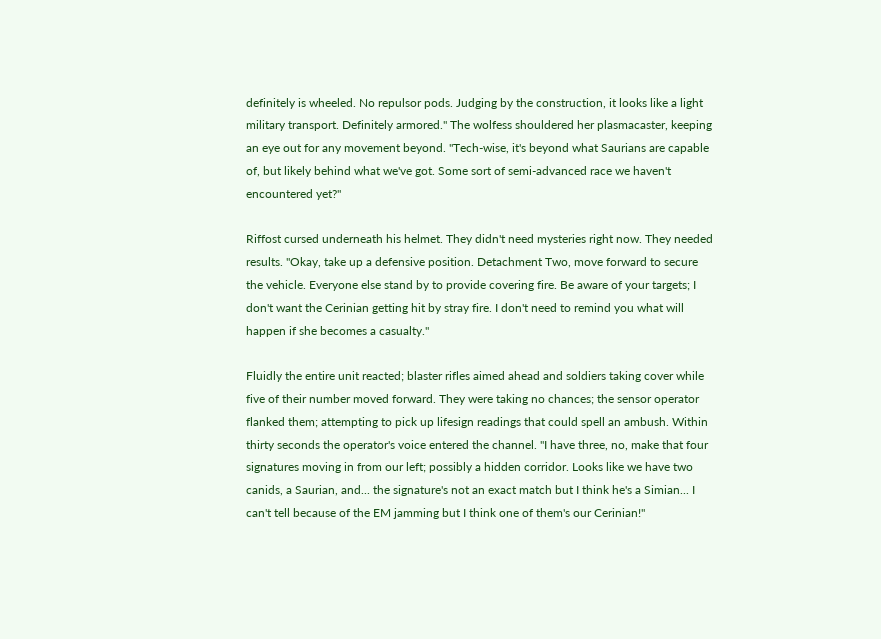definitely is wheeled. No repulsor pods. Judging by the construction, it looks like a light military transport. Definitely armored." The wolfess shouldered her plasmacaster, keeping an eye out for any movement beyond. "Tech-wise, it's beyond what Saurians are capable of, but likely behind what we've got. Some sort of semi-advanced race we haven't encountered yet?"

Riffost cursed underneath his helmet. They didn't need mysteries right now. They needed results. "Okay, take up a defensive position. Detachment Two, move forward to secure the vehicle. Everyone else stand by to provide covering fire. Be aware of your targets; I don't want the Cerinian getting hit by stray fire. I don't need to remind you what will happen if she becomes a casualty."

Fluidly the entire unit reacted; blaster rifles aimed ahead and soldiers taking cover while five of their number moved forward. They were taking no chances; the sensor operator flanked them; attempting to pick up lifesign readings that could spell an ambush. Within thirty seconds the operator's voice entered the channel. "I have three, no, make that four signatures moving in from our left; possibly a hidden corridor. Looks like we have two canids, a Saurian, and... the signature's not an exact match but I think he's a Simian... I can't tell because of the EM jamming but I think one of them's our Cerinian!"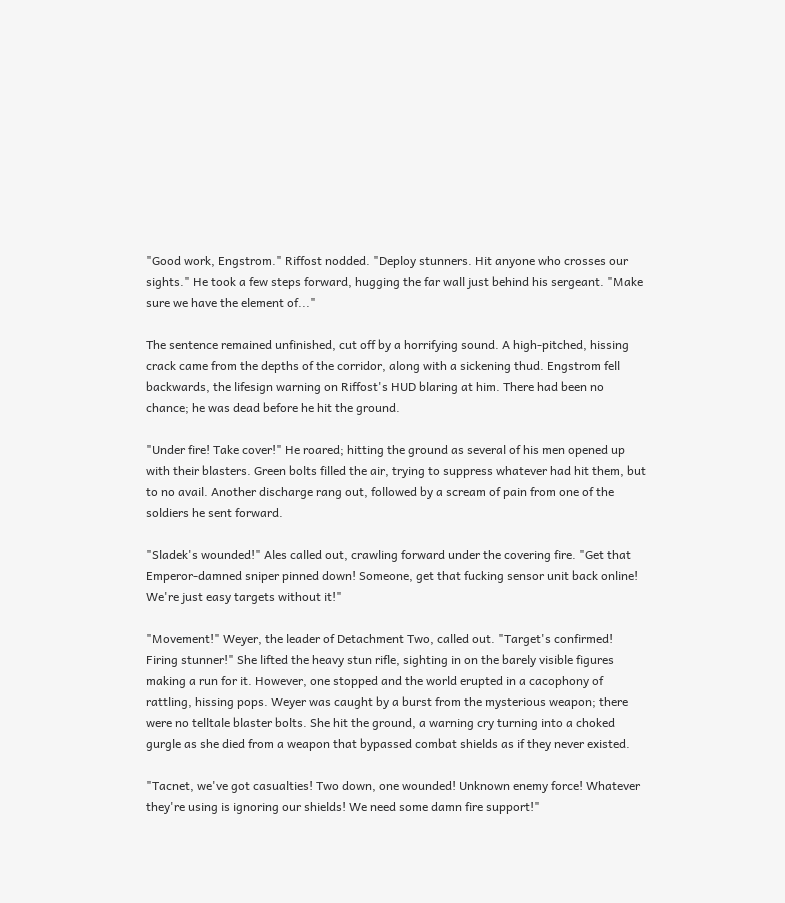"Good work, Engstrom." Riffost nodded. "Deploy stunners. Hit anyone who crosses our sights." He took a few steps forward, hugging the far wall just behind his sergeant. "Make sure we have the element of..."

The sentence remained unfinished, cut off by a horrifying sound. A high-pitched, hissing crack came from the depths of the corridor, along with a sickening thud. Engstrom fell backwards, the lifesign warning on Riffost's HUD blaring at him. There had been no chance; he was dead before he hit the ground.

"Under fire! Take cover!" He roared; hitting the ground as several of his men opened up with their blasters. Green bolts filled the air, trying to suppress whatever had hit them, but to no avail. Another discharge rang out, followed by a scream of pain from one of the soldiers he sent forward.

"Sladek's wounded!" Ales called out, crawling forward under the covering fire. "Get that Emperor-damned sniper pinned down! Someone, get that fucking sensor unit back online! We're just easy targets without it!"

"Movement!" Weyer, the leader of Detachment Two, called out. "Target's confirmed! Firing stunner!" She lifted the heavy stun rifle, sighting in on the barely visible figures making a run for it. However, one stopped and the world erupted in a cacophony of rattling, hissing pops. Weyer was caught by a burst from the mysterious weapon; there were no telltale blaster bolts. She hit the ground, a warning cry turning into a choked gurgle as she died from a weapon that bypassed combat shields as if they never existed.

"Tacnet, we've got casualties! Two down, one wounded! Unknown enemy force! Whatever they're using is ignoring our shields! We need some damn fire support!"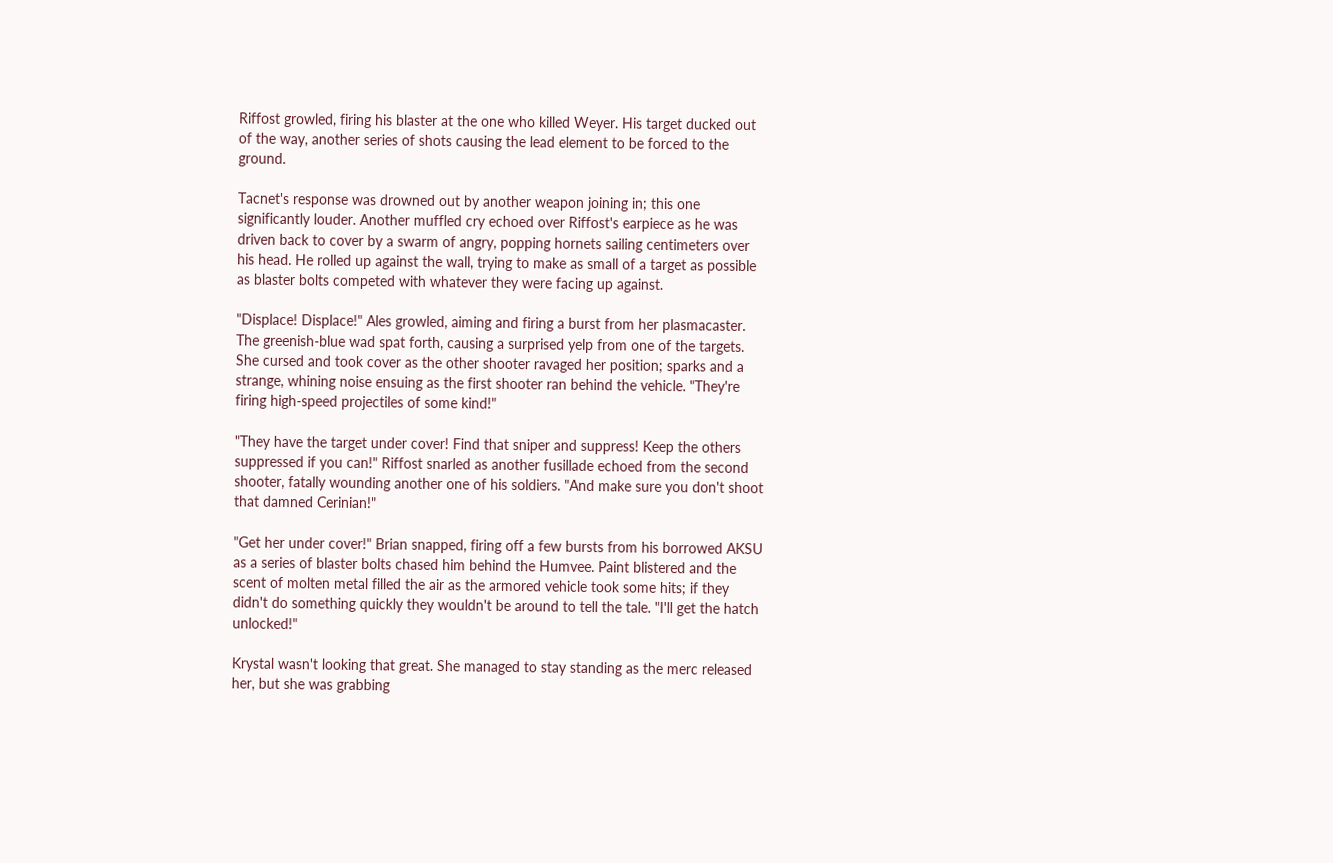Riffost growled, firing his blaster at the one who killed Weyer. His target ducked out of the way, another series of shots causing the lead element to be forced to the ground.

Tacnet's response was drowned out by another weapon joining in; this one significantly louder. Another muffled cry echoed over Riffost's earpiece as he was driven back to cover by a swarm of angry, popping hornets sailing centimeters over his head. He rolled up against the wall, trying to make as small of a target as possible as blaster bolts competed with whatever they were facing up against.

"Displace! Displace!" Ales growled, aiming and firing a burst from her plasmacaster. The greenish-blue wad spat forth, causing a surprised yelp from one of the targets. She cursed and took cover as the other shooter ravaged her position; sparks and a strange, whining noise ensuing as the first shooter ran behind the vehicle. "They're firing high-speed projectiles of some kind!"

"They have the target under cover! Find that sniper and suppress! Keep the others suppressed if you can!" Riffost snarled as another fusillade echoed from the second shooter, fatally wounding another one of his soldiers. "And make sure you don't shoot that damned Cerinian!"

"Get her under cover!" Brian snapped, firing off a few bursts from his borrowed AKSU as a series of blaster bolts chased him behind the Humvee. Paint blistered and the scent of molten metal filled the air as the armored vehicle took some hits; if they didn't do something quickly they wouldn't be around to tell the tale. "I'll get the hatch unlocked!"

Krystal wasn't looking that great. She managed to stay standing as the merc released her, but she was grabbing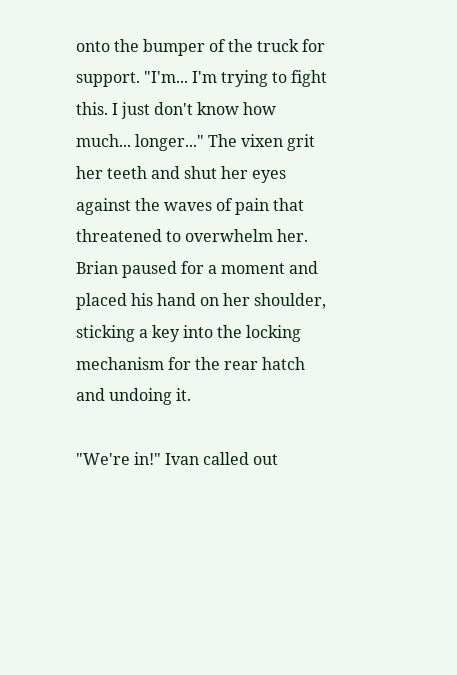onto the bumper of the truck for support. "I'm... I'm trying to fight this. I just don't know how much... longer..." The vixen grit her teeth and shut her eyes against the waves of pain that threatened to overwhelm her. Brian paused for a moment and placed his hand on her shoulder, sticking a key into the locking mechanism for the rear hatch and undoing it.

"We're in!" Ivan called out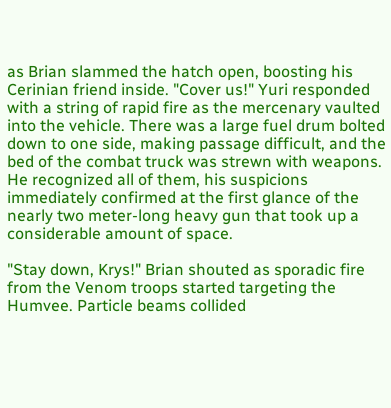as Brian slammed the hatch open, boosting his Cerinian friend inside. "Cover us!" Yuri responded with a string of rapid fire as the mercenary vaulted into the vehicle. There was a large fuel drum bolted down to one side, making passage difficult, and the bed of the combat truck was strewn with weapons. He recognized all of them, his suspicions immediately confirmed at the first glance of the nearly two meter-long heavy gun that took up a considerable amount of space.

"Stay down, Krys!" Brian shouted as sporadic fire from the Venom troops started targeting the Humvee. Particle beams collided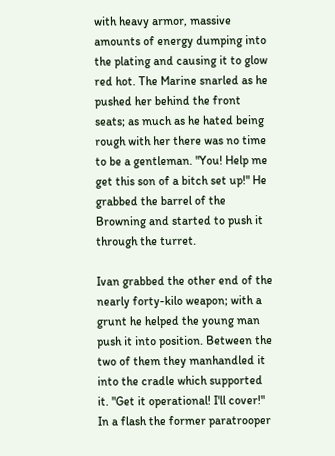with heavy armor, massive amounts of energy dumping into the plating and causing it to glow red hot. The Marine snarled as he pushed her behind the front seats; as much as he hated being rough with her there was no time to be a gentleman. "You! Help me get this son of a bitch set up!" He grabbed the barrel of the Browning and started to push it through the turret.

Ivan grabbed the other end of the nearly forty-kilo weapon; with a grunt he helped the young man push it into position. Between the two of them they manhandled it into the cradle which supported it. "Get it operational! I'll cover!" In a flash the former paratrooper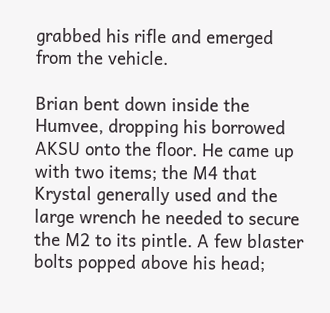grabbed his rifle and emerged from the vehicle.

Brian bent down inside the Humvee, dropping his borrowed AKSU onto the floor. He came up with two items; the M4 that Krystal generally used and the large wrench he needed to secure the M2 to its pintle. A few blaster bolts popped above his head;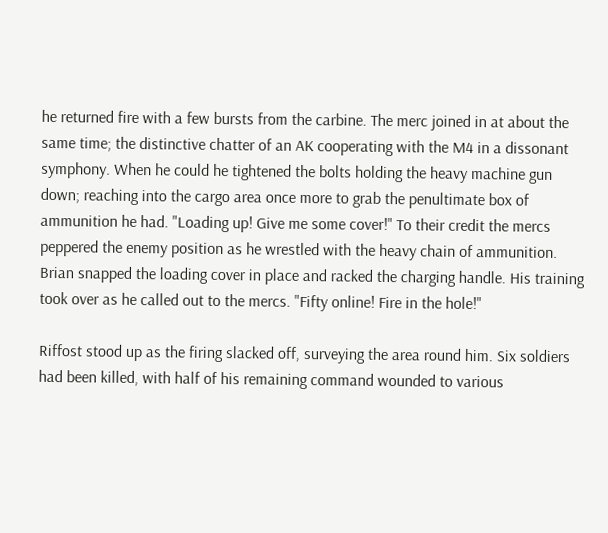he returned fire with a few bursts from the carbine. The merc joined in at about the same time; the distinctive chatter of an AK cooperating with the M4 in a dissonant symphony. When he could he tightened the bolts holding the heavy machine gun down; reaching into the cargo area once more to grab the penultimate box of ammunition he had. "Loading up! Give me some cover!" To their credit the mercs peppered the enemy position as he wrestled with the heavy chain of ammunition. Brian snapped the loading cover in place and racked the charging handle. His training took over as he called out to the mercs. "Fifty online! Fire in the hole!"

Riffost stood up as the firing slacked off, surveying the area round him. Six soldiers had been killed, with half of his remaining command wounded to various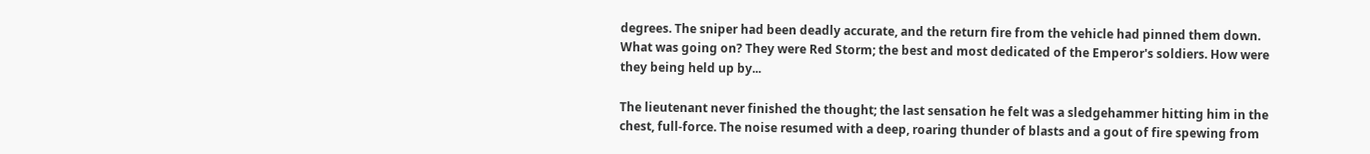degrees. The sniper had been deadly accurate, and the return fire from the vehicle had pinned them down. What was going on? They were Red Storm; the best and most dedicated of the Emperor's soldiers. How were they being held up by...

The lieutenant never finished the thought; the last sensation he felt was a sledgehammer hitting him in the chest, full-force. The noise resumed with a deep, roaring thunder of blasts and a gout of fire spewing from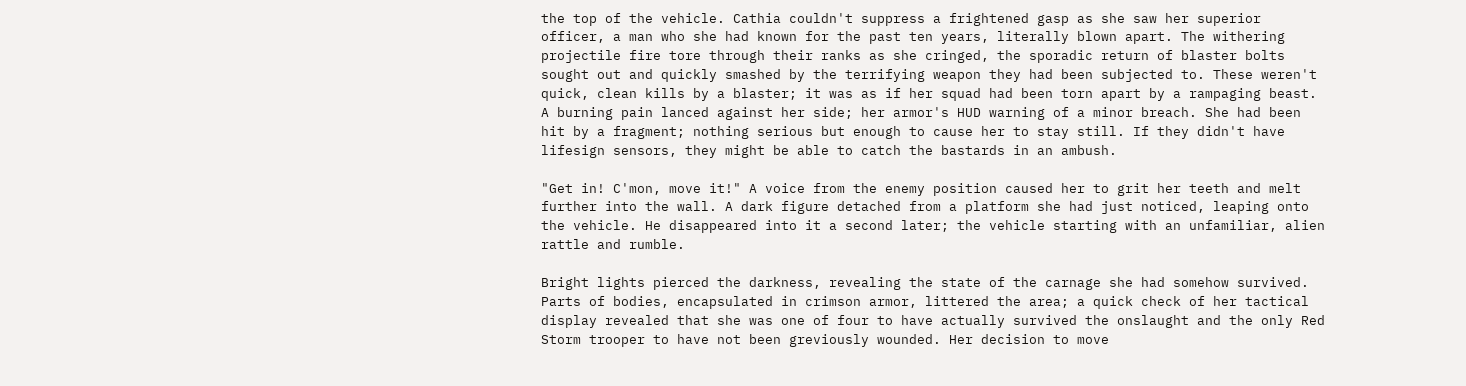the top of the vehicle. Cathia couldn't suppress a frightened gasp as she saw her superior officer, a man who she had known for the past ten years, literally blown apart. The withering projectile fire tore through their ranks as she cringed, the sporadic return of blaster bolts sought out and quickly smashed by the terrifying weapon they had been subjected to. These weren't quick, clean kills by a blaster; it was as if her squad had been torn apart by a rampaging beast. A burning pain lanced against her side; her armor's HUD warning of a minor breach. She had been hit by a fragment; nothing serious but enough to cause her to stay still. If they didn't have lifesign sensors, they might be able to catch the bastards in an ambush.

"Get in! C'mon, move it!" A voice from the enemy position caused her to grit her teeth and melt further into the wall. A dark figure detached from a platform she had just noticed, leaping onto the vehicle. He disappeared into it a second later; the vehicle starting with an unfamiliar, alien rattle and rumble.

Bright lights pierced the darkness, revealing the state of the carnage she had somehow survived. Parts of bodies, encapsulated in crimson armor, littered the area; a quick check of her tactical display revealed that she was one of four to have actually survived the onslaught and the only Red Storm trooper to have not been greviously wounded. Her decision to move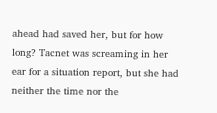ahead had saved her, but for how long? Tacnet was screaming in her ear for a situation report, but she had neither the time nor the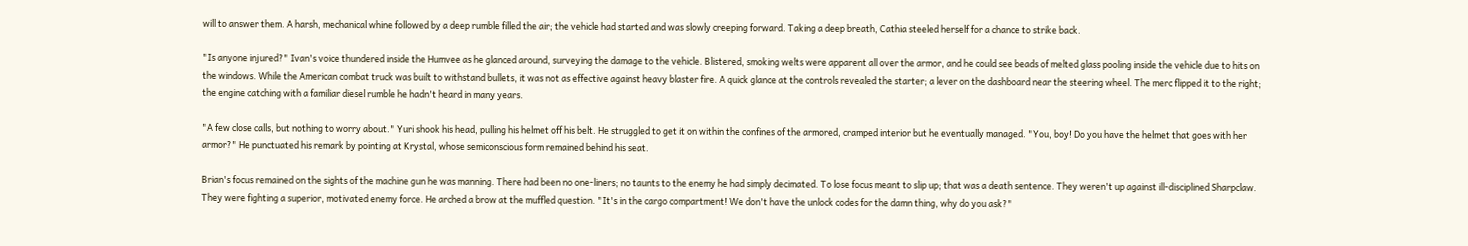will to answer them. A harsh, mechanical whine followed by a deep rumble filled the air; the vehicle had started and was slowly creeping forward. Taking a deep breath, Cathia steeled herself for a chance to strike back.

"Is anyone injured?" Ivan's voice thundered inside the Humvee as he glanced around, surveying the damage to the vehicle. Blistered, smoking welts were apparent all over the armor, and he could see beads of melted glass pooling inside the vehicle due to hits on the windows. While the American combat truck was built to withstand bullets, it was not as effective against heavy blaster fire. A quick glance at the controls revealed the starter; a lever on the dashboard near the steering wheel. The merc flipped it to the right; the engine catching with a familiar diesel rumble he hadn't heard in many years.

"A few close calls, but nothing to worry about." Yuri shook his head, pulling his helmet off his belt. He struggled to get it on within the confines of the armored, cramped interior but he eventually managed. "You, boy! Do you have the helmet that goes with her armor?" He punctuated his remark by pointing at Krystal, whose semiconscious form remained behind his seat.

Brian's focus remained on the sights of the machine gun he was manning. There had been no one-liners; no taunts to the enemy he had simply decimated. To lose focus meant to slip up; that was a death sentence. They weren't up against ill-disciplined Sharpclaw. They were fighting a superior, motivated enemy force. He arched a brow at the muffled question. "It's in the cargo compartment! We don't have the unlock codes for the damn thing, why do you ask?"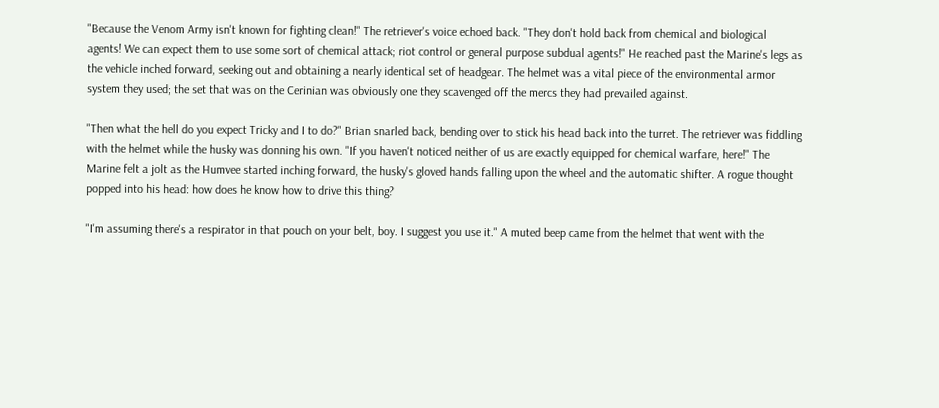"Because the Venom Army isn't known for fighting clean!" The retriever's voice echoed back. "They don't hold back from chemical and biological agents! We can expect them to use some sort of chemical attack; riot control or general purpose subdual agents!" He reached past the Marine's legs as the vehicle inched forward, seeking out and obtaining a nearly identical set of headgear. The helmet was a vital piece of the environmental armor system they used; the set that was on the Cerinian was obviously one they scavenged off the mercs they had prevailed against.

"Then what the hell do you expect Tricky and I to do?" Brian snarled back, bending over to stick his head back into the turret. The retriever was fiddling with the helmet while the husky was donning his own. "If you haven't noticed neither of us are exactly equipped for chemical warfare, here!" The Marine felt a jolt as the Humvee started inching forward, the husky's gloved hands falling upon the wheel and the automatic shifter. A rogue thought popped into his head: how does he know how to drive this thing?

"I'm assuming there's a respirator in that pouch on your belt, boy. I suggest you use it." A muted beep came from the helmet that went with the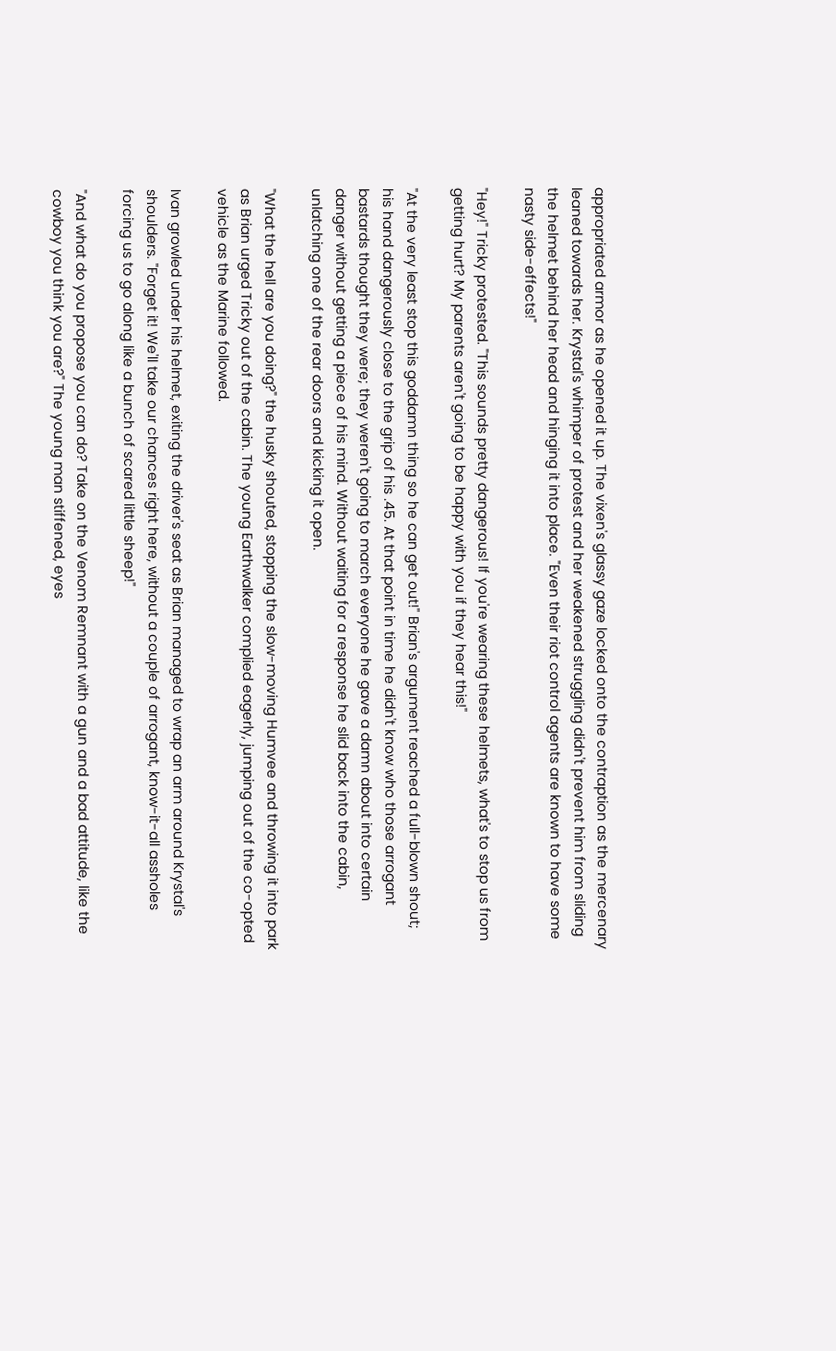appropriated armor as he opened it up. The vixen's glassy gaze locked onto the contraption as the mercenary leaned towards her. Krystal's whimper of protest and her weakened struggling didn't prevent him from sliding the helmet behind her head and hinging it into place. "Even their riot control agents are known to have some nasty side-effects!"

"Hey!" Tricky protested. "This sounds pretty dangerous! If you're wearing these helmets, what's to stop us from getting hurt? My parents aren't going to be happy with you if they hear this!"

"At the very least stop this goddamn thing so he can get out!" Brian's argument reached a full-blown shout; his hand dangerously close to the grip of his .45. At that point in time he didn't know who those arrogant bastards thought they were; they weren't going to march everyone he gave a damn about into certain danger without getting a piece of his mind. Without waiting for a response he slid back into the cabin, unlatching one of the rear doors and kicking it open.

"What the hell are you doing?" the husky shouted, stopping the slow-moving Humvee and throwing it into park as Brian urged Tricky out of the cabin. The young Earthwalker complied eagerly, jumping out of the co-opted vehicle as the Marine followed.

Ivan growled under his helmet, exiting the driver's seat as Brian managed to wrap an arm around Krystal's shoulders. "Forget it! We'll take our chances right here, without a couple of arrogant, know-it-all assholes forcing us to go along like a bunch of scared little sheep!"

"And what do you propose you can do? Take on the Venom Remnant with a gun and a bad attitude, like the cowboy you think you are?" The young man stiffened, eyes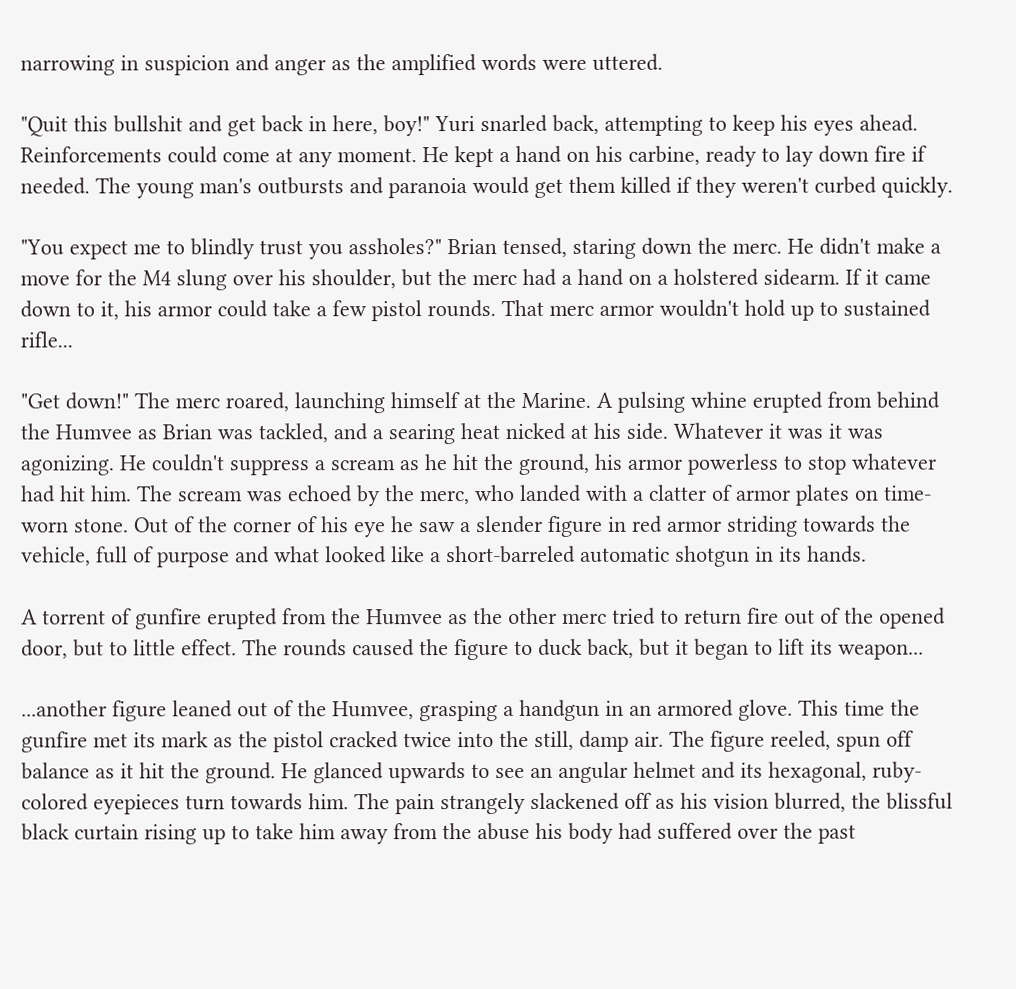narrowing in suspicion and anger as the amplified words were uttered.

"Quit this bullshit and get back in here, boy!" Yuri snarled back, attempting to keep his eyes ahead. Reinforcements could come at any moment. He kept a hand on his carbine, ready to lay down fire if needed. The young man's outbursts and paranoia would get them killed if they weren't curbed quickly.

"You expect me to blindly trust you assholes?" Brian tensed, staring down the merc. He didn't make a move for the M4 slung over his shoulder, but the merc had a hand on a holstered sidearm. If it came down to it, his armor could take a few pistol rounds. That merc armor wouldn't hold up to sustained rifle...

"Get down!" The merc roared, launching himself at the Marine. A pulsing whine erupted from behind the Humvee as Brian was tackled, and a searing heat nicked at his side. Whatever it was it was agonizing. He couldn't suppress a scream as he hit the ground, his armor powerless to stop whatever had hit him. The scream was echoed by the merc, who landed with a clatter of armor plates on time-worn stone. Out of the corner of his eye he saw a slender figure in red armor striding towards the vehicle, full of purpose and what looked like a short-barreled automatic shotgun in its hands.

A torrent of gunfire erupted from the Humvee as the other merc tried to return fire out of the opened door, but to little effect. The rounds caused the figure to duck back, but it began to lift its weapon...

...another figure leaned out of the Humvee, grasping a handgun in an armored glove. This time the gunfire met its mark as the pistol cracked twice into the still, damp air. The figure reeled, spun off balance as it hit the ground. He glanced upwards to see an angular helmet and its hexagonal, ruby-colored eyepieces turn towards him. The pain strangely slackened off as his vision blurred, the blissful black curtain rising up to take him away from the abuse his body had suffered over the past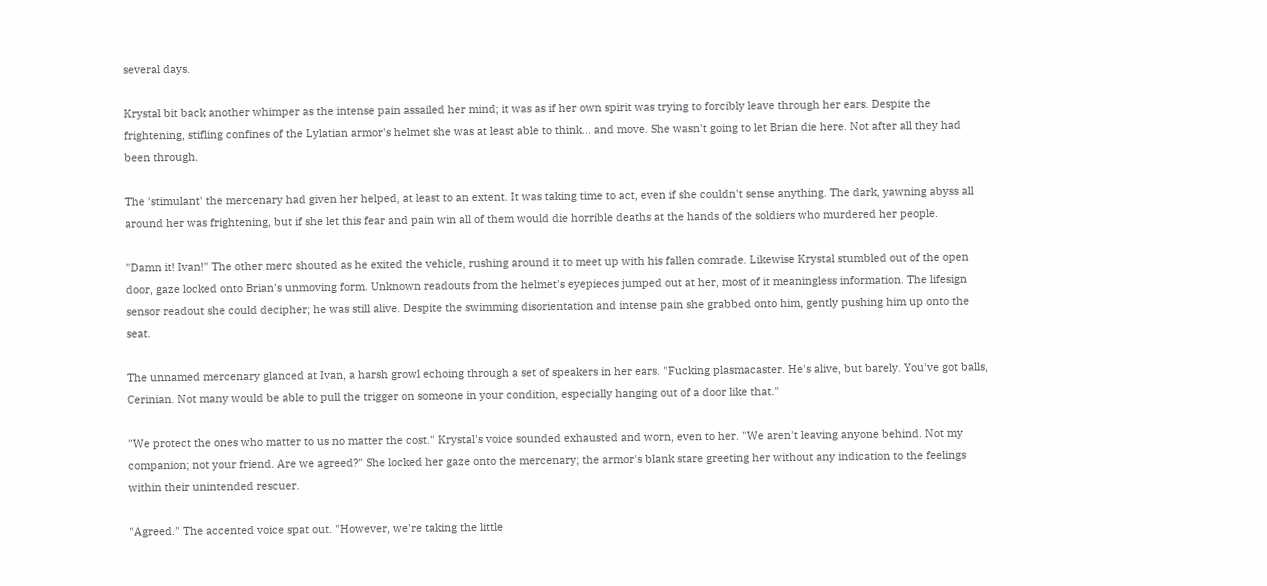several days.

Krystal bit back another whimper as the intense pain assailed her mind; it was as if her own spirit was trying to forcibly leave through her ears. Despite the frightening, stifling confines of the Lylatian armor's helmet she was at least able to think... and move. She wasn't going to let Brian die here. Not after all they had been through.

The 'stimulant' the mercenary had given her helped, at least to an extent. It was taking time to act, even if she couldn't sense anything. The dark, yawning abyss all around her was frightening, but if she let this fear and pain win all of them would die horrible deaths at the hands of the soldiers who murdered her people.

"Damn it! Ivan!" The other merc shouted as he exited the vehicle, rushing around it to meet up with his fallen comrade. Likewise Krystal stumbled out of the open door, gaze locked onto Brian's unmoving form. Unknown readouts from the helmet's eyepieces jumped out at her, most of it meaningless information. The lifesign sensor readout she could decipher; he was still alive. Despite the swimming disorientation and intense pain she grabbed onto him, gently pushing him up onto the seat.

The unnamed mercenary glanced at Ivan, a harsh growl echoing through a set of speakers in her ears. "Fucking plasmacaster. He's alive, but barely. You've got balls, Cerinian. Not many would be able to pull the trigger on someone in your condition, especially hanging out of a door like that."

"We protect the ones who matter to us no matter the cost." Krystal's voice sounded exhausted and worn, even to her. "We aren't leaving anyone behind. Not my companion; not your friend. Are we agreed?" She locked her gaze onto the mercenary; the armor's blank stare greeting her without any indication to the feelings within their unintended rescuer.

"Agreed." The accented voice spat out. "However, we're taking the little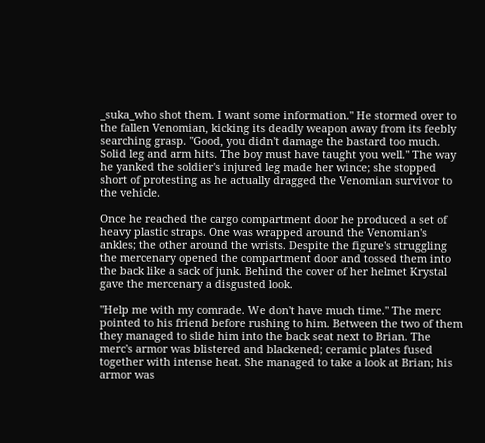_suka_who shot them. I want some information." He stormed over to the fallen Venomian, kicking its deadly weapon away from its feebly searching grasp. "Good, you didn't damage the bastard too much. Solid leg and arm hits. The boy must have taught you well." The way he yanked the soldier's injured leg made her wince; she stopped short of protesting as he actually dragged the Venomian survivor to the vehicle.

Once he reached the cargo compartment door he produced a set of heavy plastic straps. One was wrapped around the Venomian's ankles; the other around the wrists. Despite the figure's struggling the mercenary opened the compartment door and tossed them into the back like a sack of junk. Behind the cover of her helmet Krystal gave the mercenary a disgusted look.

"Help me with my comrade. We don't have much time." The merc pointed to his friend before rushing to him. Between the two of them they managed to slide him into the back seat next to Brian. The merc's armor was blistered and blackened; ceramic plates fused together with intense heat. She managed to take a look at Brian; his armor was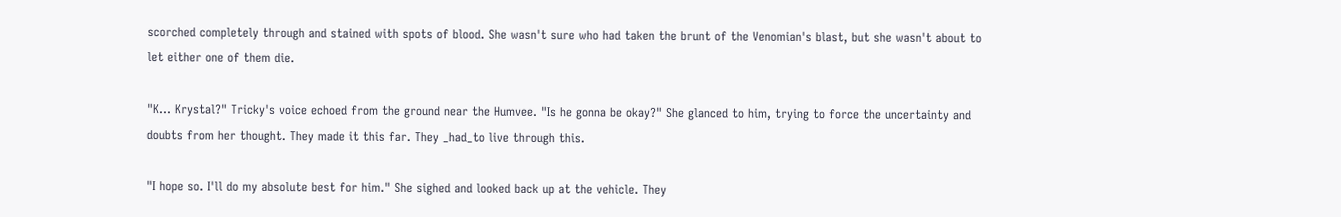scorched completely through and stained with spots of blood. She wasn't sure who had taken the brunt of the Venomian's blast, but she wasn't about to let either one of them die.

"K... Krystal?" Tricky's voice echoed from the ground near the Humvee. "Is he gonna be okay?" She glanced to him, trying to force the uncertainty and doubts from her thought. They made it this far. They _had_to live through this.

"I hope so. I'll do my absolute best for him." She sighed and looked back up at the vehicle. They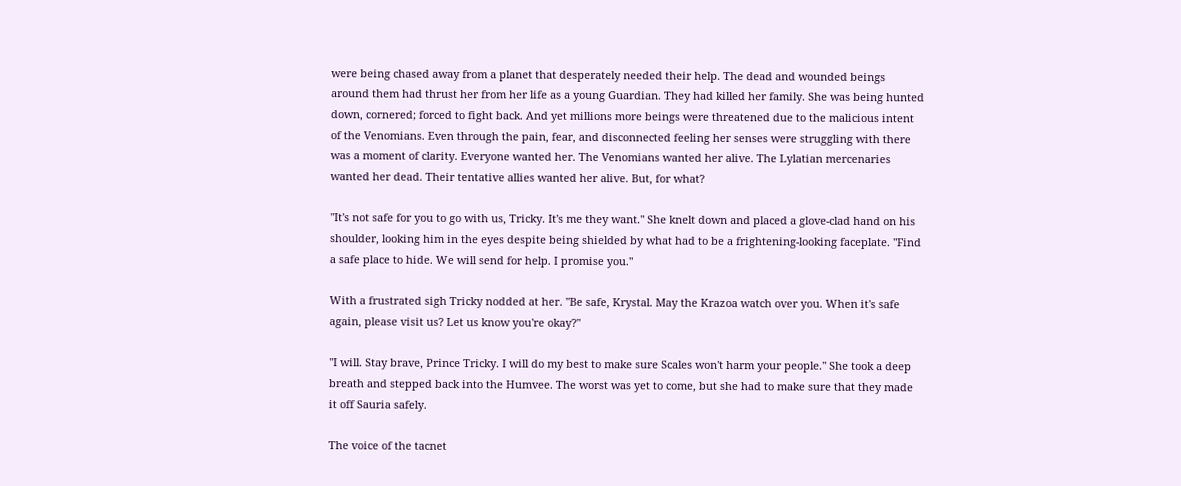were being chased away from a planet that desperately needed their help. The dead and wounded beings around them had thrust her from her life as a young Guardian. They had killed her family. She was being hunted down, cornered; forced to fight back. And yet millions more beings were threatened due to the malicious intent of the Venomians. Even through the pain, fear, and disconnected feeling her senses were struggling with there was a moment of clarity. Everyone wanted her. The Venomians wanted her alive. The Lylatian mercenaries wanted her dead. Their tentative allies wanted her alive. But, for what?

"It's not safe for you to go with us, Tricky. It's me they want." She knelt down and placed a glove-clad hand on his shoulder, looking him in the eyes despite being shielded by what had to be a frightening-looking faceplate. "Find a safe place to hide. We will send for help. I promise you."

With a frustrated sigh Tricky nodded at her. "Be safe, Krystal. May the Krazoa watch over you. When it's safe again, please visit us? Let us know you're okay?"

"I will. Stay brave, Prince Tricky. I will do my best to make sure Scales won't harm your people." She took a deep breath and stepped back into the Humvee. The worst was yet to come, but she had to make sure that they made it off Sauria safely.

The voice of the tacnet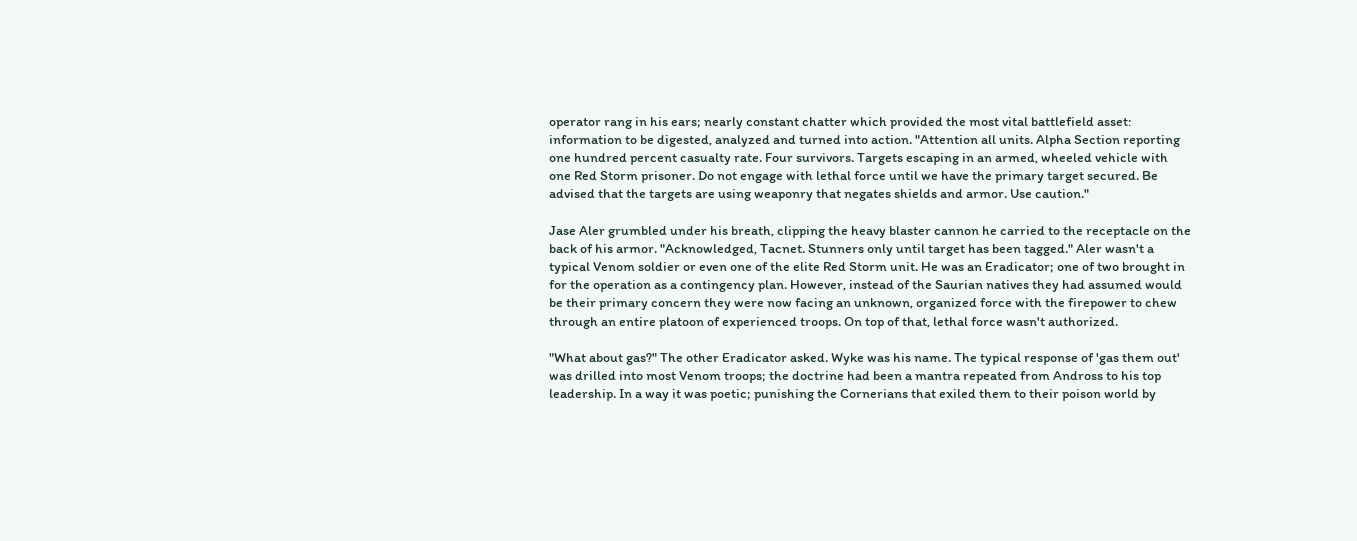operator rang in his ears; nearly constant chatter which provided the most vital battlefield asset: information to be digested, analyzed and turned into action. "Attention all units. Alpha Section reporting one hundred percent casualty rate. Four survivors. Targets escaping in an armed, wheeled vehicle with one Red Storm prisoner. Do not engage with lethal force until we have the primary target secured. Be advised that the targets are using weaponry that negates shields and armor. Use caution."

Jase Aler grumbled under his breath, clipping the heavy blaster cannon he carried to the receptacle on the back of his armor. "Acknowledged, Tacnet. Stunners only until target has been tagged." Aler wasn't a typical Venom soldier or even one of the elite Red Storm unit. He was an Eradicator; one of two brought in for the operation as a contingency plan. However, instead of the Saurian natives they had assumed would be their primary concern they were now facing an unknown, organized force with the firepower to chew through an entire platoon of experienced troops. On top of that, lethal force wasn't authorized.

"What about gas?" The other Eradicator asked. Wyke was his name. The typical response of 'gas them out' was drilled into most Venom troops; the doctrine had been a mantra repeated from Andross to his top leadership. In a way it was poetic; punishing the Cornerians that exiled them to their poison world by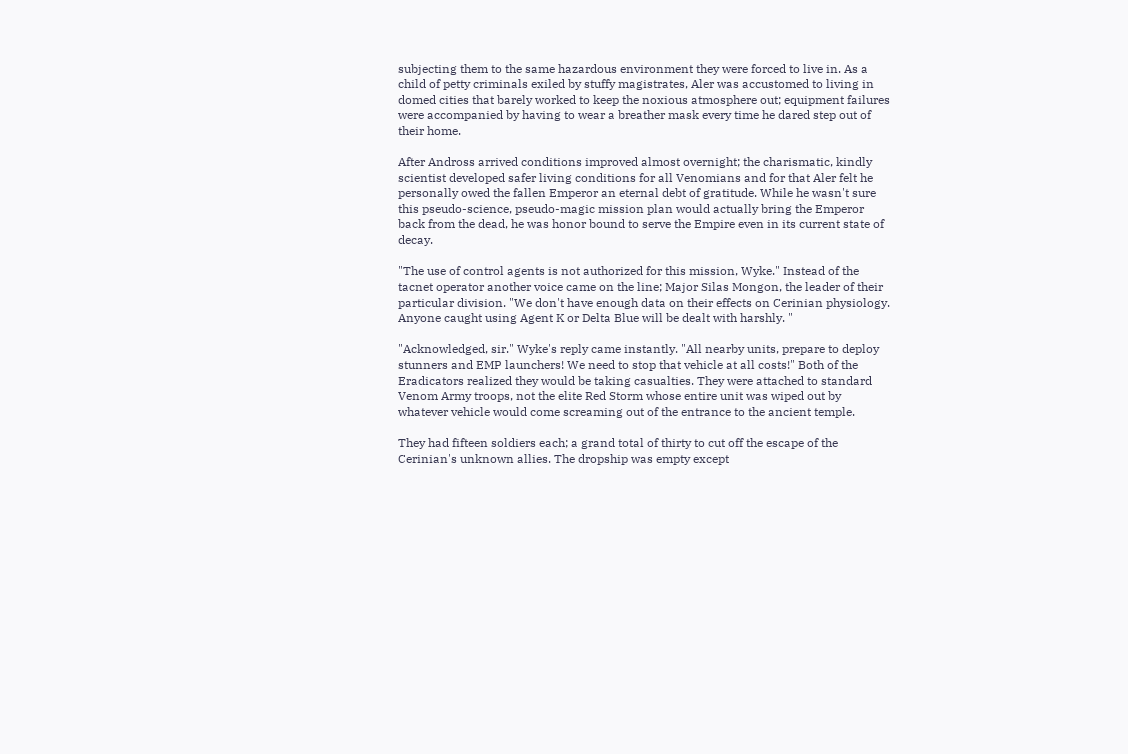subjecting them to the same hazardous environment they were forced to live in. As a child of petty criminals exiled by stuffy magistrates, Aler was accustomed to living in domed cities that barely worked to keep the noxious atmosphere out; equipment failures were accompanied by having to wear a breather mask every time he dared step out of their home.

After Andross arrived conditions improved almost overnight; the charismatic, kindly scientist developed safer living conditions for all Venomians and for that Aler felt he personally owed the fallen Emperor an eternal debt of gratitude. While he wasn't sure this pseudo-science, pseudo-magic mission plan would actually bring the Emperor back from the dead, he was honor bound to serve the Empire even in its current state of decay.

"The use of control agents is not authorized for this mission, Wyke." Instead of the tacnet operator another voice came on the line; Major Silas Mongon, the leader of their particular division. "We don't have enough data on their effects on Cerinian physiology. Anyone caught using Agent K or Delta Blue will be dealt with harshly. "

"Acknowledged, sir." Wyke's reply came instantly. "All nearby units, prepare to deploy stunners and EMP launchers! We need to stop that vehicle at all costs!" Both of the Eradicators realized they would be taking casualties. They were attached to standard Venom Army troops, not the elite Red Storm whose entire unit was wiped out by whatever vehicle would come screaming out of the entrance to the ancient temple.

They had fifteen soldiers each; a grand total of thirty to cut off the escape of the Cerinian's unknown allies. The dropship was empty except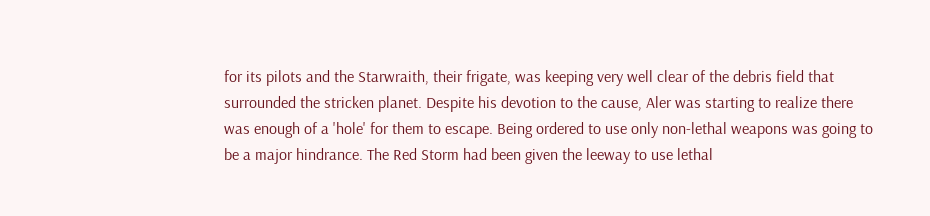for its pilots and the Starwraith, their frigate, was keeping very well clear of the debris field that surrounded the stricken planet. Despite his devotion to the cause, Aler was starting to realize there was enough of a 'hole' for them to escape. Being ordered to use only non-lethal weapons was going to be a major hindrance. The Red Storm had been given the leeway to use lethal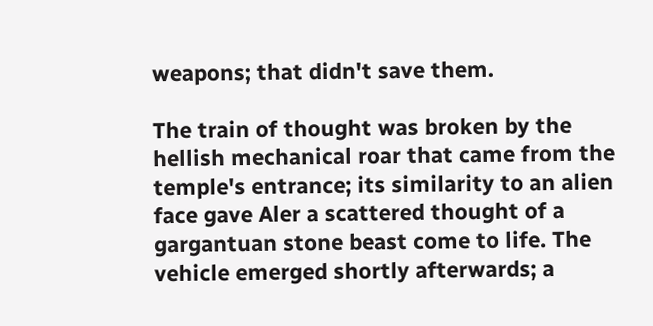weapons; that didn't save them.

The train of thought was broken by the hellish mechanical roar that came from the temple's entrance; its similarity to an alien face gave Aler a scattered thought of a gargantuan stone beast come to life. The vehicle emerged shortly afterwards; a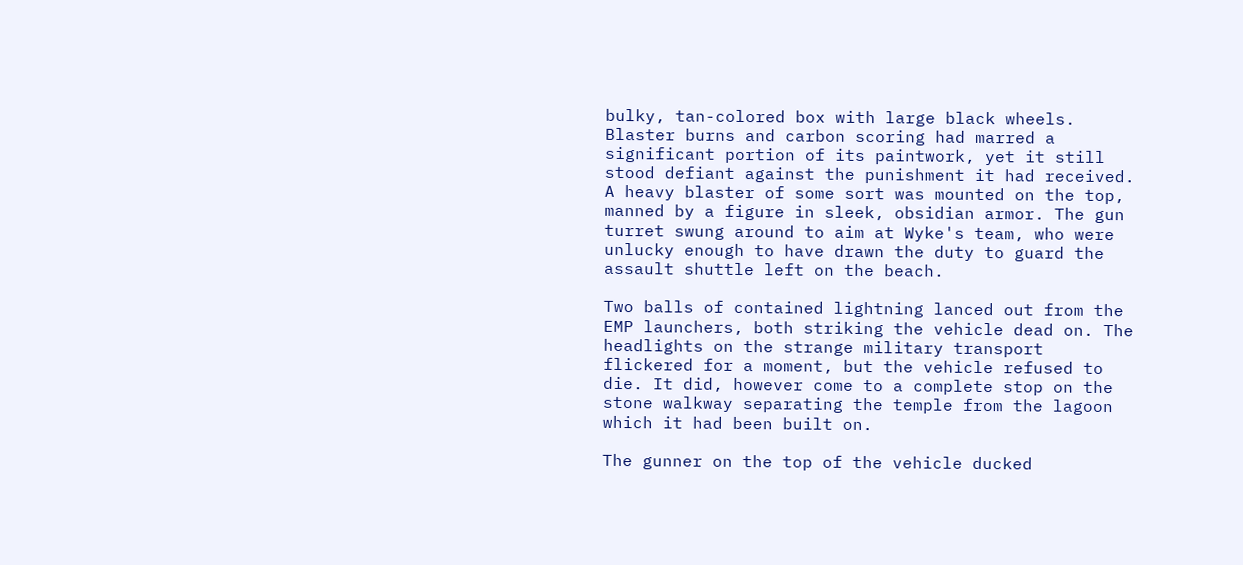bulky, tan-colored box with large black wheels. Blaster burns and carbon scoring had marred a significant portion of its paintwork, yet it still stood defiant against the punishment it had received. A heavy blaster of some sort was mounted on the top, manned by a figure in sleek, obsidian armor. The gun turret swung around to aim at Wyke's team, who were unlucky enough to have drawn the duty to guard the assault shuttle left on the beach.

Two balls of contained lightning lanced out from the EMP launchers, both striking the vehicle dead on. The headlights on the strange military transport flickered for a moment, but the vehicle refused to die. It did, however come to a complete stop on the stone walkway separating the temple from the lagoon which it had been built on.

The gunner on the top of the vehicle ducked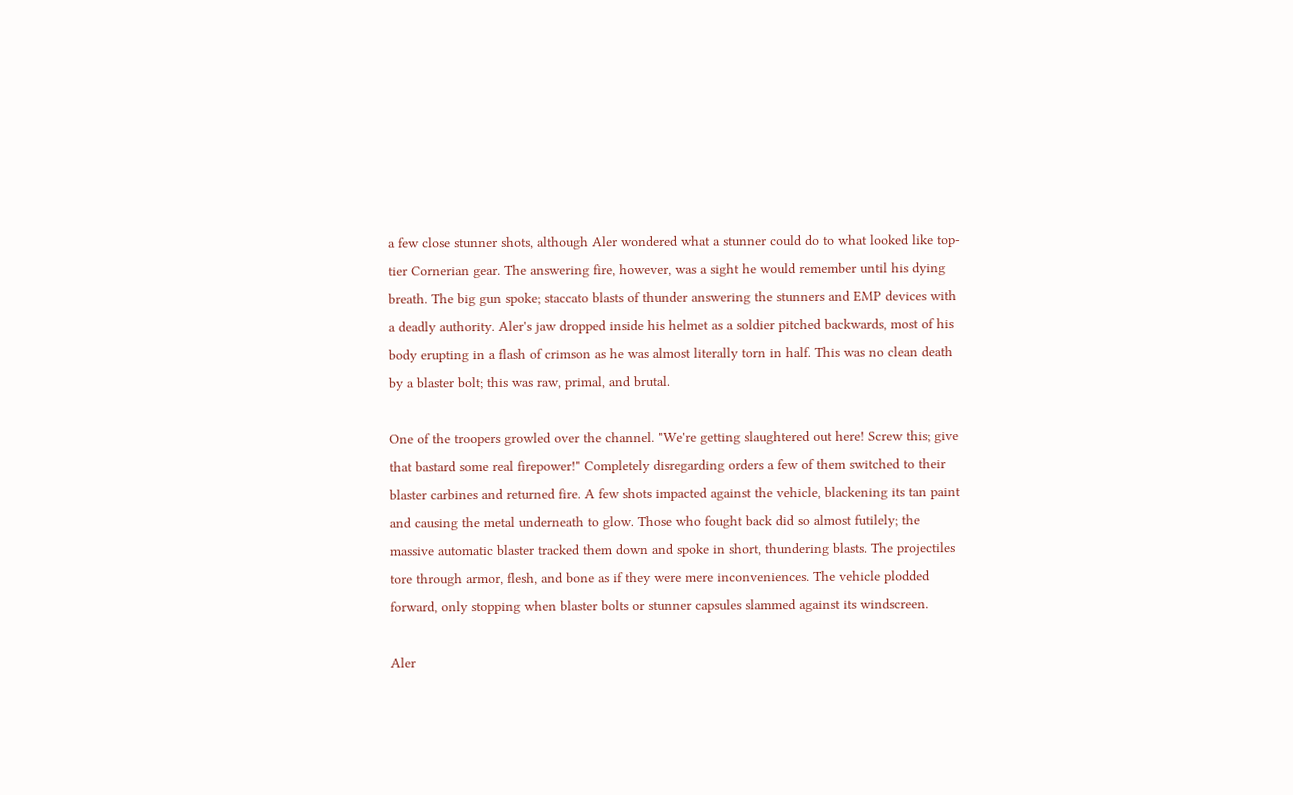a few close stunner shots, although Aler wondered what a stunner could do to what looked like top-tier Cornerian gear. The answering fire, however, was a sight he would remember until his dying breath. The big gun spoke; staccato blasts of thunder answering the stunners and EMP devices with a deadly authority. Aler's jaw dropped inside his helmet as a soldier pitched backwards, most of his body erupting in a flash of crimson as he was almost literally torn in half. This was no clean death by a blaster bolt; this was raw, primal, and brutal.

One of the troopers growled over the channel. "We're getting slaughtered out here! Screw this; give that bastard some real firepower!" Completely disregarding orders a few of them switched to their blaster carbines and returned fire. A few shots impacted against the vehicle, blackening its tan paint and causing the metal underneath to glow. Those who fought back did so almost futilely; the massive automatic blaster tracked them down and spoke in short, thundering blasts. The projectiles tore through armor, flesh, and bone as if they were mere inconveniences. The vehicle plodded forward, only stopping when blaster bolts or stunner capsules slammed against its windscreen.

Aler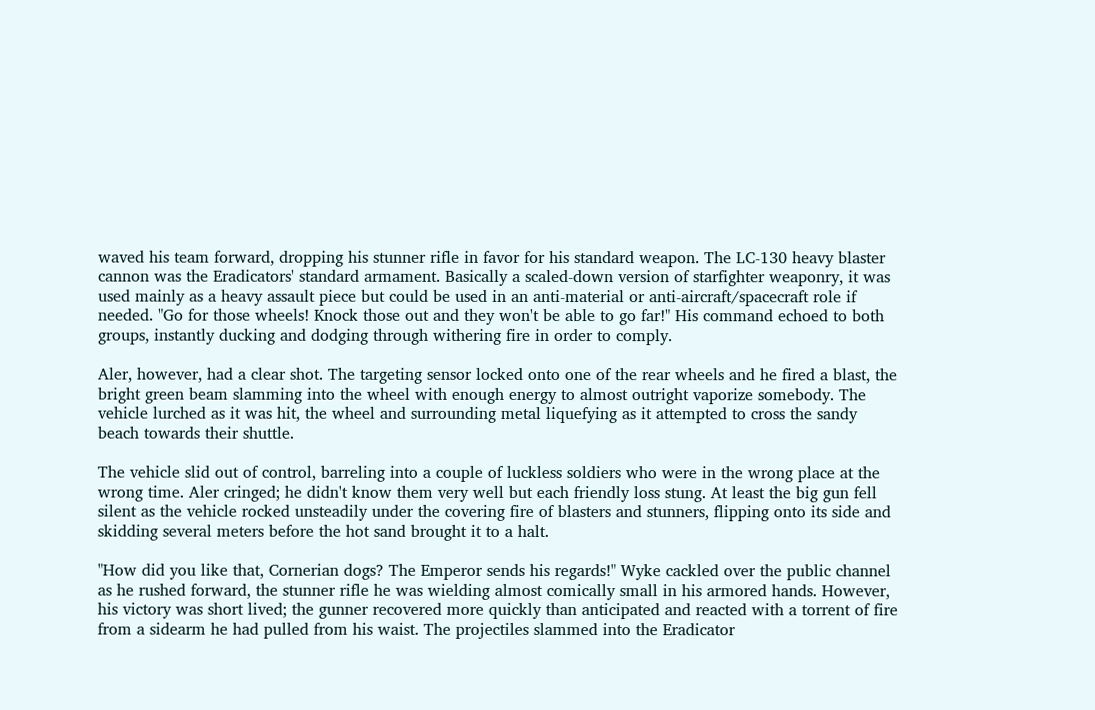waved his team forward, dropping his stunner rifle in favor for his standard weapon. The LC-130 heavy blaster cannon was the Eradicators' standard armament. Basically a scaled-down version of starfighter weaponry, it was used mainly as a heavy assault piece but could be used in an anti-material or anti-aircraft/spacecraft role if needed. "Go for those wheels! Knock those out and they won't be able to go far!" His command echoed to both groups, instantly ducking and dodging through withering fire in order to comply.

Aler, however, had a clear shot. The targeting sensor locked onto one of the rear wheels and he fired a blast, the bright green beam slamming into the wheel with enough energy to almost outright vaporize somebody. The vehicle lurched as it was hit, the wheel and surrounding metal liquefying as it attempted to cross the sandy beach towards their shuttle.

The vehicle slid out of control, barreling into a couple of luckless soldiers who were in the wrong place at the wrong time. Aler cringed; he didn't know them very well but each friendly loss stung. At least the big gun fell silent as the vehicle rocked unsteadily under the covering fire of blasters and stunners, flipping onto its side and skidding several meters before the hot sand brought it to a halt.

"How did you like that, Cornerian dogs? The Emperor sends his regards!" Wyke cackled over the public channel as he rushed forward, the stunner rifle he was wielding almost comically small in his armored hands. However, his victory was short lived; the gunner recovered more quickly than anticipated and reacted with a torrent of fire from a sidearm he had pulled from his waist. The projectiles slammed into the Eradicator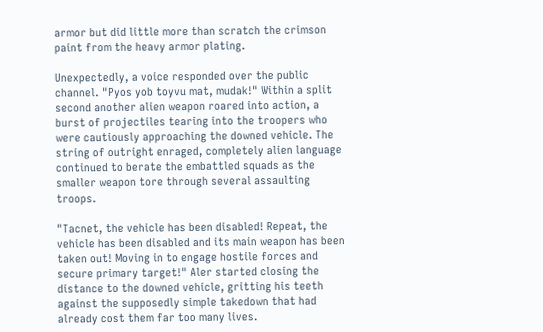armor but did little more than scratch the crimson paint from the heavy armor plating.

Unexpectedly, a voice responded over the public channel. "Pyos yob toyvu mat, mudak!" Within a split second another alien weapon roared into action, a burst of projectiles tearing into the troopers who were cautiously approaching the downed vehicle. The string of outright enraged, completely alien language continued to berate the embattled squads as the smaller weapon tore through several assaulting troops.

"Tacnet, the vehicle has been disabled! Repeat, the vehicle has been disabled and its main weapon has been taken out! Moving in to engage hostile forces and secure primary target!" Aler started closing the distance to the downed vehicle, gritting his teeth against the supposedly simple takedown that had already cost them far too many lives.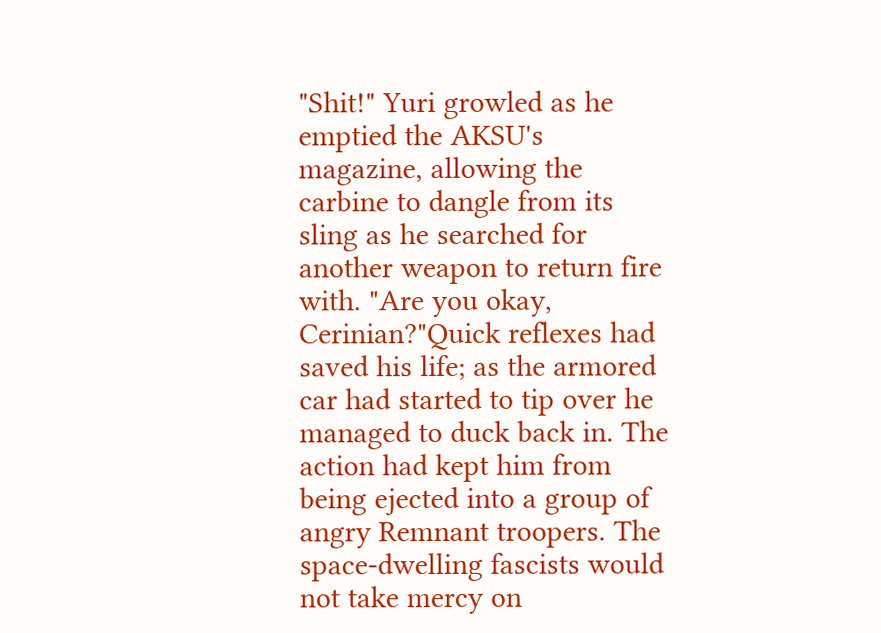"Shit!" Yuri growled as he emptied the AKSU's magazine, allowing the carbine to dangle from its sling as he searched for another weapon to return fire with. "Are you okay, Cerinian?"Quick reflexes had saved his life; as the armored car had started to tip over he managed to duck back in. The action had kept him from being ejected into a group of angry Remnant troopers. The space-dwelling fascists would not take mercy on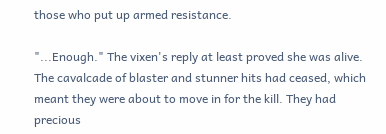those who put up armed resistance.

"...Enough." The vixen's reply at least proved she was alive. The cavalcade of blaster and stunner hits had ceased, which meant they were about to move in for the kill. They had precious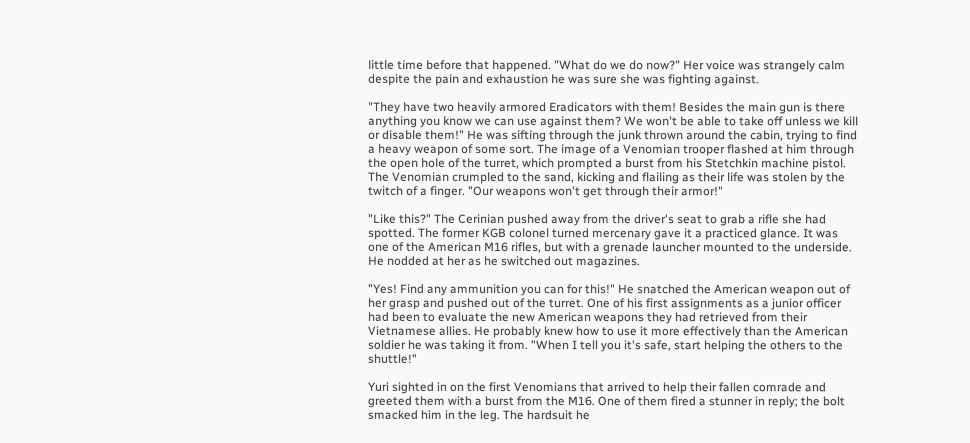little time before that happened. "What do we do now?" Her voice was strangely calm despite the pain and exhaustion he was sure she was fighting against.

"They have two heavily armored Eradicators with them! Besides the main gun is there anything you know we can use against them? We won't be able to take off unless we kill or disable them!" He was sifting through the junk thrown around the cabin, trying to find a heavy weapon of some sort. The image of a Venomian trooper flashed at him through the open hole of the turret, which prompted a burst from his Stetchkin machine pistol. The Venomian crumpled to the sand, kicking and flailing as their life was stolen by the twitch of a finger. "Our weapons won't get through their armor!"

"Like this?" The Cerinian pushed away from the driver's seat to grab a rifle she had spotted. The former KGB colonel turned mercenary gave it a practiced glance. It was one of the American M16 rifles, but with a grenade launcher mounted to the underside. He nodded at her as he switched out magazines.

"Yes! Find any ammunition you can for this!" He snatched the American weapon out of her grasp and pushed out of the turret. One of his first assignments as a junior officer had been to evaluate the new American weapons they had retrieved from their Vietnamese allies. He probably knew how to use it more effectively than the American soldier he was taking it from. "When I tell you it's safe, start helping the others to the shuttle!"

Yuri sighted in on the first Venomians that arrived to help their fallen comrade and greeted them with a burst from the M16. One of them fired a stunner in reply; the bolt smacked him in the leg. The hardsuit he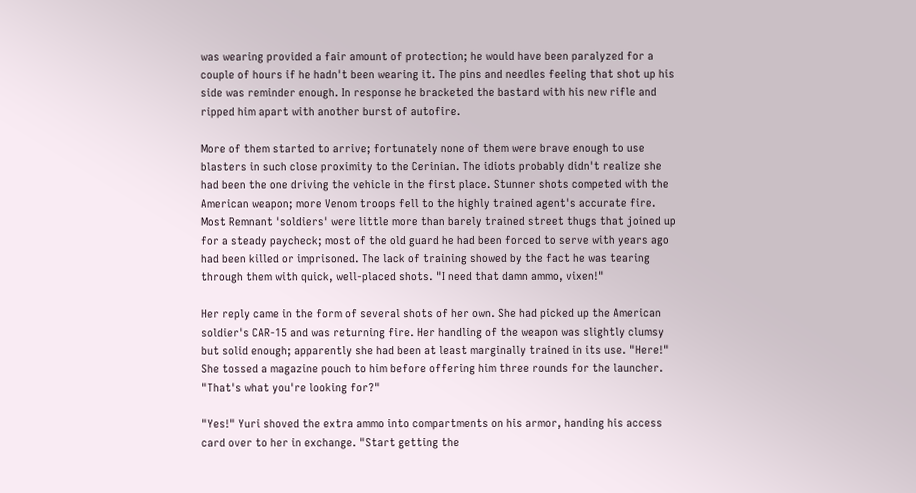was wearing provided a fair amount of protection; he would have been paralyzed for a couple of hours if he hadn't been wearing it. The pins and needles feeling that shot up his side was reminder enough. In response he bracketed the bastard with his new rifle and ripped him apart with another burst of autofire.

More of them started to arrive; fortunately none of them were brave enough to use blasters in such close proximity to the Cerinian. The idiots probably didn't realize she had been the one driving the vehicle in the first place. Stunner shots competed with the American weapon; more Venom troops fell to the highly trained agent's accurate fire. Most Remnant 'soldiers' were little more than barely trained street thugs that joined up for a steady paycheck; most of the old guard he had been forced to serve with years ago had been killed or imprisoned. The lack of training showed by the fact he was tearing through them with quick, well-placed shots. "I need that damn ammo, vixen!"

Her reply came in the form of several shots of her own. She had picked up the American soldier's CAR-15 and was returning fire. Her handling of the weapon was slightly clumsy but solid enough; apparently she had been at least marginally trained in its use. "Here!" She tossed a magazine pouch to him before offering him three rounds for the launcher. "That's what you're looking for?"

"Yes!" Yuri shoved the extra ammo into compartments on his armor, handing his access card over to her in exchange. "Start getting the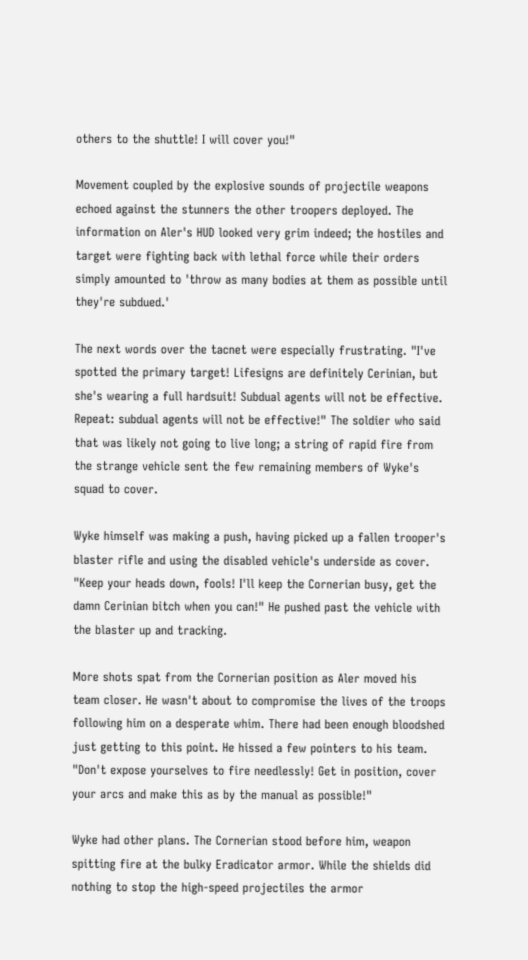others to the shuttle! I will cover you!"

Movement coupled by the explosive sounds of projectile weapons echoed against the stunners the other troopers deployed. The information on Aler's HUD looked very grim indeed; the hostiles and target were fighting back with lethal force while their orders simply amounted to 'throw as many bodies at them as possible until they're subdued.'

The next words over the tacnet were especially frustrating. "I've spotted the primary target! Lifesigns are definitely Cerinian, but she's wearing a full hardsuit! Subdual agents will not be effective. Repeat: subdual agents will not be effective!" The soldier who said that was likely not going to live long; a string of rapid fire from the strange vehicle sent the few remaining members of Wyke's squad to cover.

Wyke himself was making a push, having picked up a fallen trooper's blaster rifle and using the disabled vehicle's underside as cover. "Keep your heads down, fools! I'll keep the Cornerian busy, get the damn Cerinian bitch when you can!" He pushed past the vehicle with the blaster up and tracking.

More shots spat from the Cornerian position as Aler moved his team closer. He wasn't about to compromise the lives of the troops following him on a desperate whim. There had been enough bloodshed just getting to this point. He hissed a few pointers to his team. "Don't expose yourselves to fire needlessly! Get in position, cover your arcs and make this as by the manual as possible!"

Wyke had other plans. The Cornerian stood before him, weapon spitting fire at the bulky Eradicator armor. While the shields did nothing to stop the high-speed projectiles the armor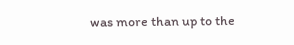was more than up to the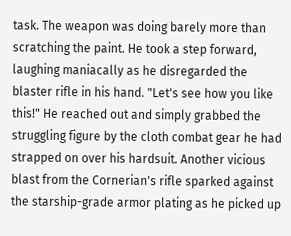task. The weapon was doing barely more than scratching the paint. He took a step forward, laughing maniacally as he disregarded the blaster rifle in his hand. "Let's see how you like this!" He reached out and simply grabbed the struggling figure by the cloth combat gear he had strapped on over his hardsuit. Another vicious blast from the Cornerian's rifle sparked against the starship-grade armor plating as he picked up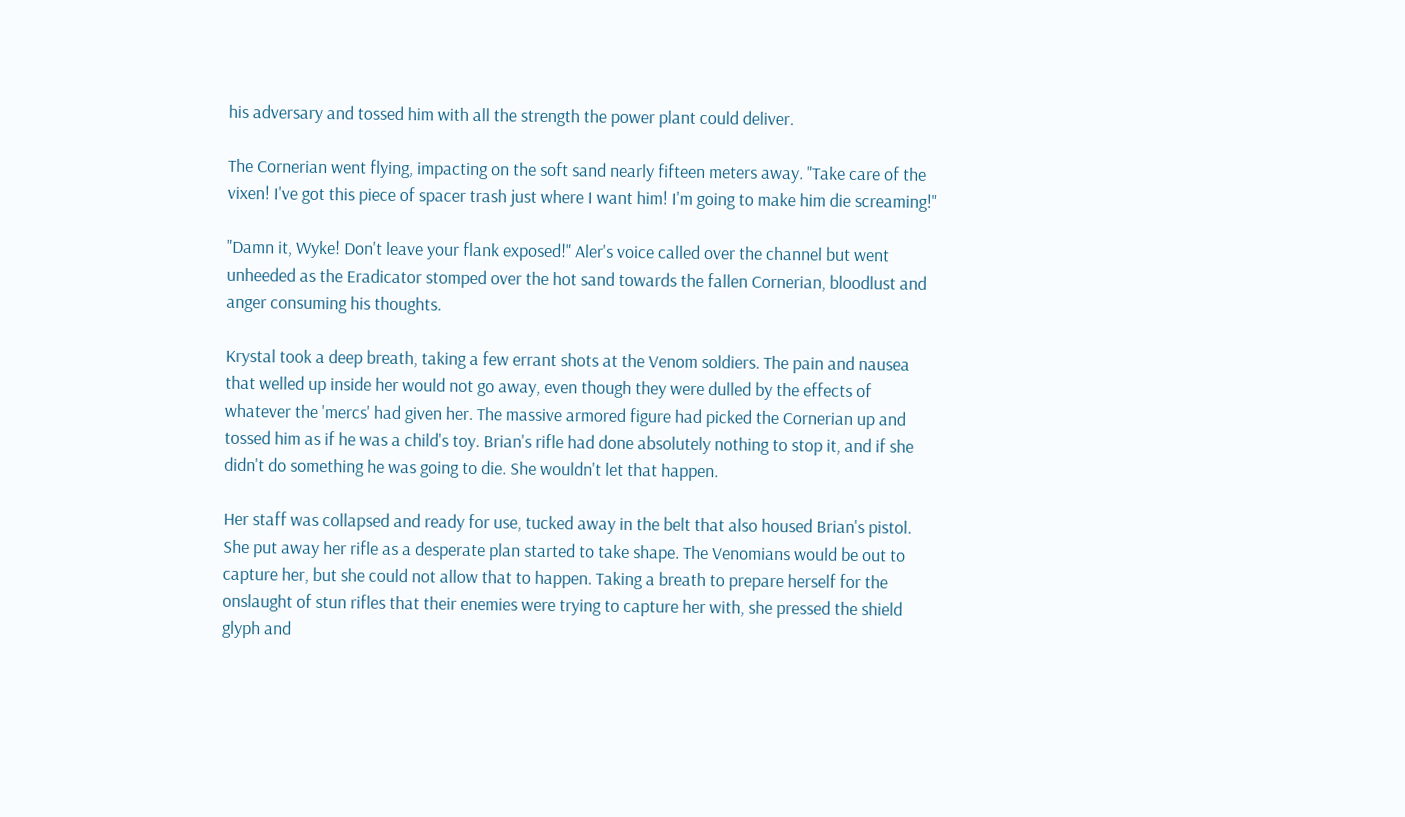his adversary and tossed him with all the strength the power plant could deliver.

The Cornerian went flying, impacting on the soft sand nearly fifteen meters away. "Take care of the vixen! I've got this piece of spacer trash just where I want him! I'm going to make him die screaming!"

"Damn it, Wyke! Don't leave your flank exposed!" Aler's voice called over the channel but went unheeded as the Eradicator stomped over the hot sand towards the fallen Cornerian, bloodlust and anger consuming his thoughts.

Krystal took a deep breath, taking a few errant shots at the Venom soldiers. The pain and nausea that welled up inside her would not go away, even though they were dulled by the effects of whatever the 'mercs' had given her. The massive armored figure had picked the Cornerian up and tossed him as if he was a child's toy. Brian's rifle had done absolutely nothing to stop it, and if she didn't do something he was going to die. She wouldn't let that happen.

Her staff was collapsed and ready for use, tucked away in the belt that also housed Brian's pistol. She put away her rifle as a desperate plan started to take shape. The Venomians would be out to capture her, but she could not allow that to happen. Taking a breath to prepare herself for the onslaught of stun rifles that their enemies were trying to capture her with, she pressed the shield glyph and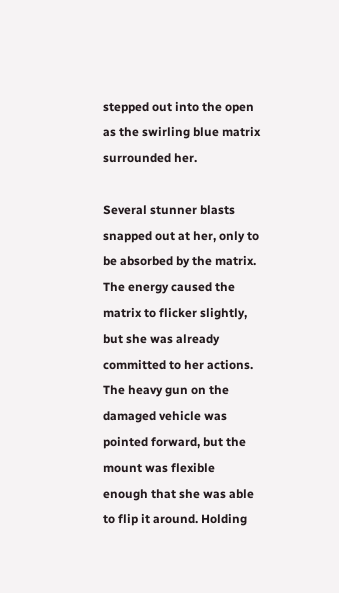stepped out into the open as the swirling blue matrix surrounded her.

Several stunner blasts snapped out at her, only to be absorbed by the matrix. The energy caused the matrix to flicker slightly, but she was already committed to her actions. The heavy gun on the damaged vehicle was pointed forward, but the mount was flexible enough that she was able to flip it around. Holding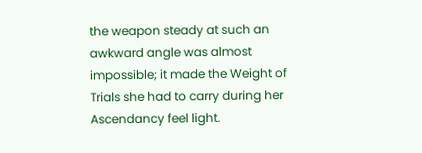the weapon steady at such an awkward angle was almost impossible; it made the Weight of Trials she had to carry during her Ascendancy feel light.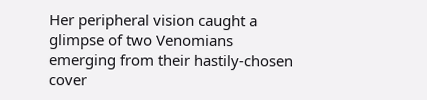Her peripheral vision caught a glimpse of two Venomians emerging from their hastily-chosen cover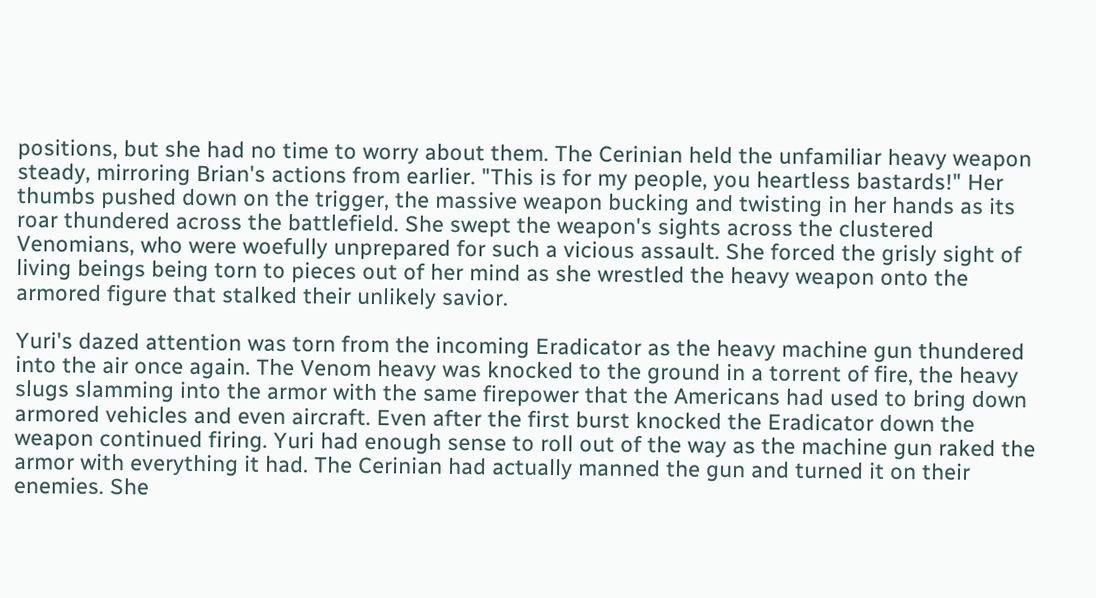positions, but she had no time to worry about them. The Cerinian held the unfamiliar heavy weapon steady, mirroring Brian's actions from earlier. "This is for my people, you heartless bastards!" Her thumbs pushed down on the trigger, the massive weapon bucking and twisting in her hands as its roar thundered across the battlefield. She swept the weapon's sights across the clustered Venomians, who were woefully unprepared for such a vicious assault. She forced the grisly sight of living beings being torn to pieces out of her mind as she wrestled the heavy weapon onto the armored figure that stalked their unlikely savior.

Yuri's dazed attention was torn from the incoming Eradicator as the heavy machine gun thundered into the air once again. The Venom heavy was knocked to the ground in a torrent of fire, the heavy slugs slamming into the armor with the same firepower that the Americans had used to bring down armored vehicles and even aircraft. Even after the first burst knocked the Eradicator down the weapon continued firing. Yuri had enough sense to roll out of the way as the machine gun raked the armor with everything it had. The Cerinian had actually manned the gun and turned it on their enemies. She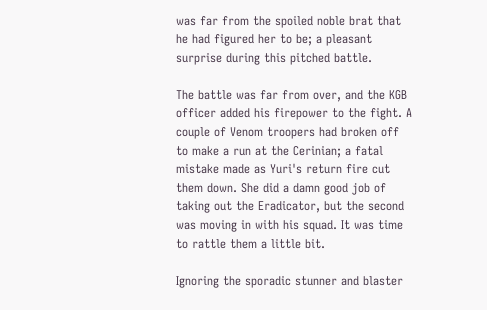was far from the spoiled noble brat that he had figured her to be; a pleasant surprise during this pitched battle.

The battle was far from over, and the KGB officer added his firepower to the fight. A couple of Venom troopers had broken off to make a run at the Cerinian; a fatal mistake made as Yuri's return fire cut them down. She did a damn good job of taking out the Eradicator, but the second was moving in with his squad. It was time to rattle them a little bit.

Ignoring the sporadic stunner and blaster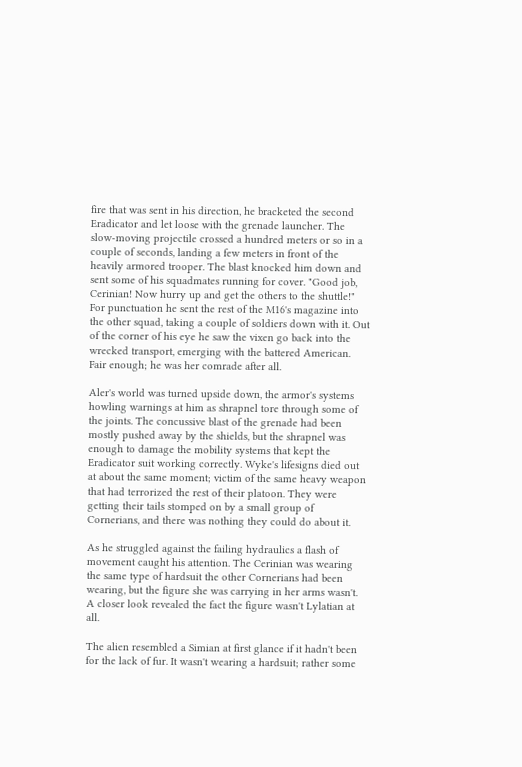fire that was sent in his direction, he bracketed the second Eradicator and let loose with the grenade launcher. The slow-moving projectile crossed a hundred meters or so in a couple of seconds, landing a few meters in front of the heavily armored trooper. The blast knocked him down and sent some of his squadmates running for cover. "Good job, Cerinian! Now hurry up and get the others to the shuttle!" For punctuation he sent the rest of the M16's magazine into the other squad, taking a couple of soldiers down with it. Out of the corner of his eye he saw the vixen go back into the wrecked transport, emerging with the battered American. Fair enough; he was her comrade after all.

Aler's world was turned upside down, the armor's systems howling warnings at him as shrapnel tore through some of the joints. The concussive blast of the grenade had been mostly pushed away by the shields, but the shrapnel was enough to damage the mobility systems that kept the Eradicator suit working correctly. Wyke's lifesigns died out at about the same moment; victim of the same heavy weapon that had terrorized the rest of their platoon. They were getting their tails stomped on by a small group of Cornerians, and there was nothing they could do about it.

As he struggled against the failing hydraulics a flash of movement caught his attention. The Cerinian was wearing the same type of hardsuit the other Cornerians had been wearing, but the figure she was carrying in her arms wasn't. A closer look revealed the fact the figure wasn't Lylatian at all.

The alien resembled a Simian at first glance if it hadn't been for the lack of fur. It wasn't wearing a hardsuit; rather some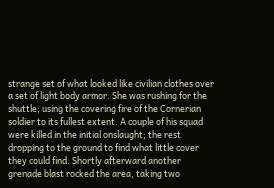strange set of what looked like civilian clothes over a set of light body armor. She was rushing for the shuttle; using the covering fire of the Cornerian soldier to its fullest extent. A couple of his squad were killed in the initial onslaught; the rest dropping to the ground to find what little cover they could find. Shortly afterward another grenade blast rocked the area, taking two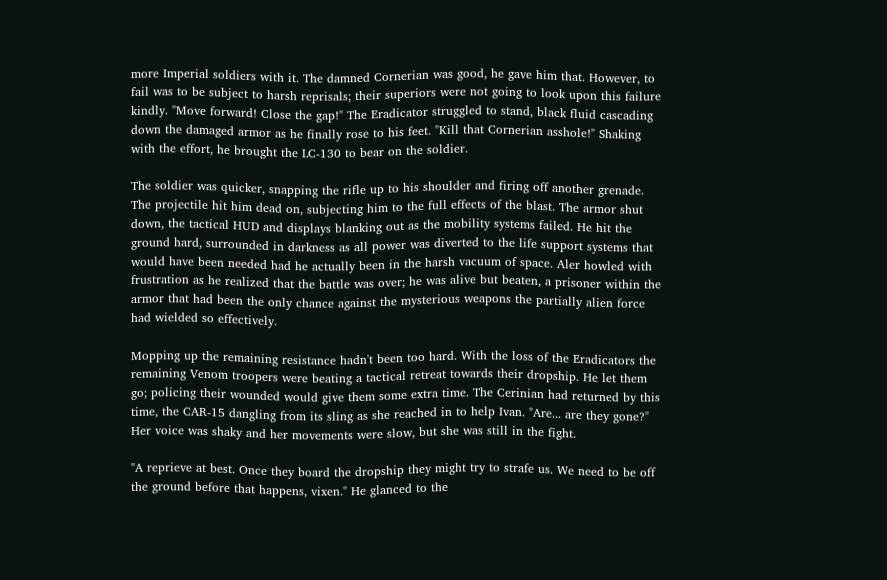more Imperial soldiers with it. The damned Cornerian was good, he gave him that. However, to fail was to be subject to harsh reprisals; their superiors were not going to look upon this failure kindly. "Move forward! Close the gap!" The Eradicator struggled to stand, black fluid cascading down the damaged armor as he finally rose to his feet. "Kill that Cornerian asshole!" Shaking with the effort, he brought the LC-130 to bear on the soldier.

The soldier was quicker, snapping the rifle up to his shoulder and firing off another grenade. The projectile hit him dead on, subjecting him to the full effects of the blast. The armor shut down, the tactical HUD and displays blanking out as the mobility systems failed. He hit the ground hard, surrounded in darkness as all power was diverted to the life support systems that would have been needed had he actually been in the harsh vacuum of space. Aler howled with frustration as he realized that the battle was over; he was alive but beaten, a prisoner within the armor that had been the only chance against the mysterious weapons the partially alien force had wielded so effectively.

Mopping up the remaining resistance hadn't been too hard. With the loss of the Eradicators the remaining Venom troopers were beating a tactical retreat towards their dropship. He let them go; policing their wounded would give them some extra time. The Cerinian had returned by this time, the CAR-15 dangling from its sling as she reached in to help Ivan. "Are... are they gone?" Her voice was shaky and her movements were slow, but she was still in the fight.

"A reprieve at best. Once they board the dropship they might try to strafe us. We need to be off the ground before that happens, vixen." He glanced to the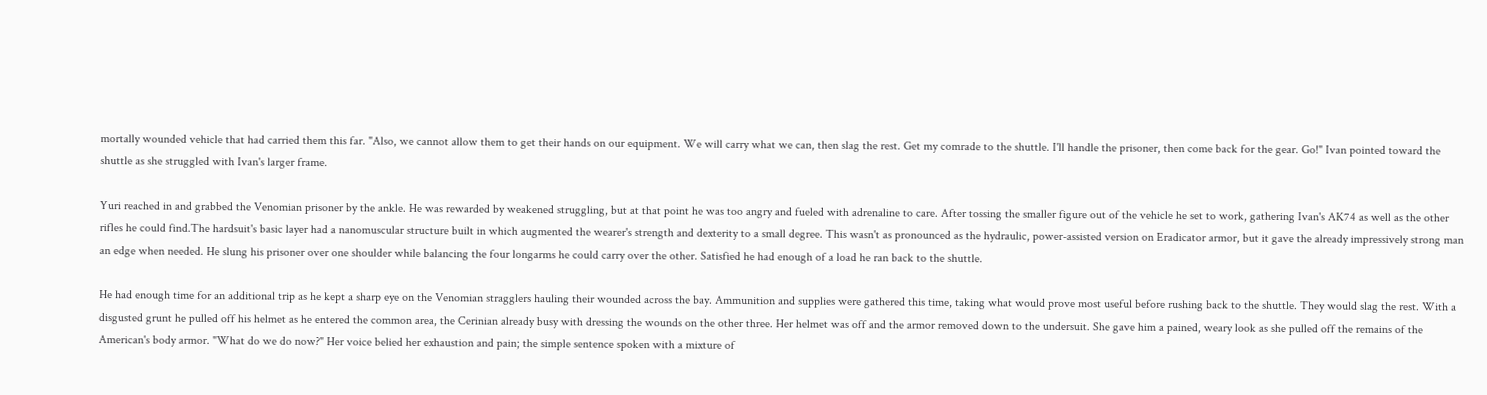mortally wounded vehicle that had carried them this far. "Also, we cannot allow them to get their hands on our equipment. We will carry what we can, then slag the rest. Get my comrade to the shuttle. I'll handle the prisoner, then come back for the gear. Go!" Ivan pointed toward the shuttle as she struggled with Ivan's larger frame.

Yuri reached in and grabbed the Venomian prisoner by the ankle. He was rewarded by weakened struggling, but at that point he was too angry and fueled with adrenaline to care. After tossing the smaller figure out of the vehicle he set to work, gathering Ivan's AK74 as well as the other rifles he could find.The hardsuit's basic layer had a nanomuscular structure built in which augmented the wearer's strength and dexterity to a small degree. This wasn't as pronounced as the hydraulic, power-assisted version on Eradicator armor, but it gave the already impressively strong man an edge when needed. He slung his prisoner over one shoulder while balancing the four longarms he could carry over the other. Satisfied he had enough of a load he ran back to the shuttle.

He had enough time for an additional trip as he kept a sharp eye on the Venomian stragglers hauling their wounded across the bay. Ammunition and supplies were gathered this time, taking what would prove most useful before rushing back to the shuttle. They would slag the rest. With a disgusted grunt he pulled off his helmet as he entered the common area, the Cerinian already busy with dressing the wounds on the other three. Her helmet was off and the armor removed down to the undersuit. She gave him a pained, weary look as she pulled off the remains of the American's body armor. "What do we do now?" Her voice belied her exhaustion and pain; the simple sentence spoken with a mixture of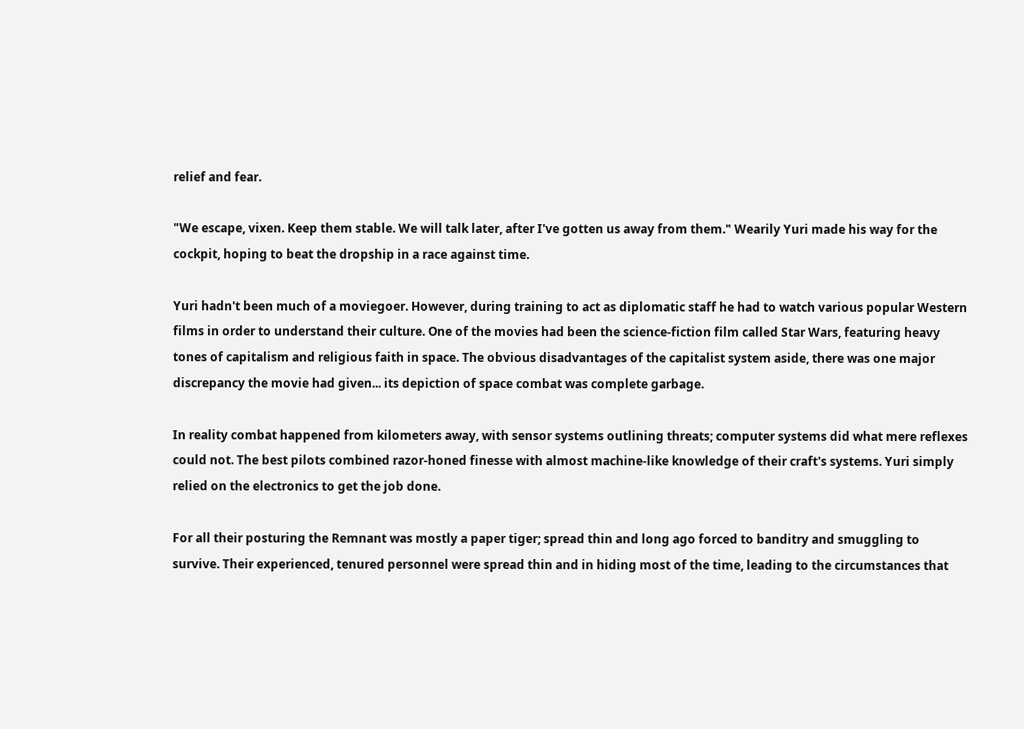relief and fear.

"We escape, vixen. Keep them stable. We will talk later, after I've gotten us away from them." Wearily Yuri made his way for the cockpit, hoping to beat the dropship in a race against time.

Yuri hadn't been much of a moviegoer. However, during training to act as diplomatic staff he had to watch various popular Western films in order to understand their culture. One of the movies had been the science-fiction film called Star Wars, featuring heavy tones of capitalism and religious faith in space. The obvious disadvantages of the capitalist system aside, there was one major discrepancy the movie had given... its depiction of space combat was complete garbage.

In reality combat happened from kilometers away, with sensor systems outlining threats; computer systems did what mere reflexes could not. The best pilots combined razor-honed finesse with almost machine-like knowledge of their craft's systems. Yuri simply relied on the electronics to get the job done.

For all their posturing the Remnant was mostly a paper tiger; spread thin and long ago forced to banditry and smuggling to survive. Their experienced, tenured personnel were spread thin and in hiding most of the time, leading to the circumstances that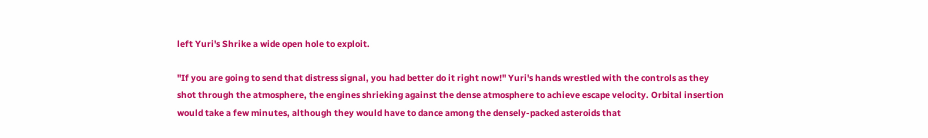left Yuri's Shrike a wide open hole to exploit.

"If you are going to send that distress signal, you had better do it right now!" Yuri's hands wrestled with the controls as they shot through the atmosphere, the engines shrieking against the dense atmosphere to achieve escape velocity. Orbital insertion would take a few minutes, although they would have to dance among the densely-packed asteroids that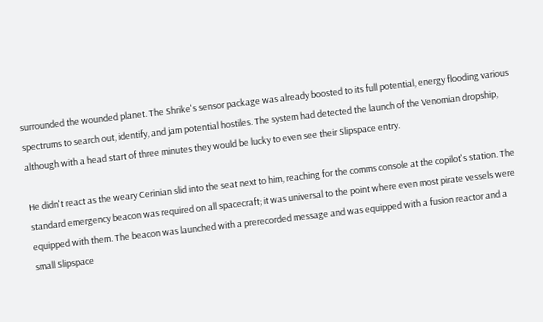surrounded the wounded planet. The Shrike's sensor package was already boosted to its full potential, energy flooding various spectrums to search out, identify, and jam potential hostiles. The system had detected the launch of the Venomian dropship, although with a head start of three minutes they would be lucky to even see their Slipspace entry.

He didn't react as the weary Cerinian slid into the seat next to him, reaching for the comms console at the copilot's station. The standard emergency beacon was required on all spacecraft; it was universal to the point where even most pirate vessels were equipped with them. The beacon was launched with a prerecorded message and was equipped with a fusion reactor and a small Slipspace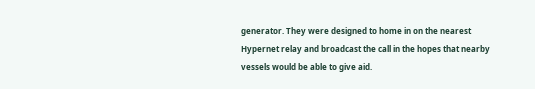generator. They were designed to home in on the nearest Hypernet relay and broadcast the call in the hopes that nearby vessels would be able to give aid.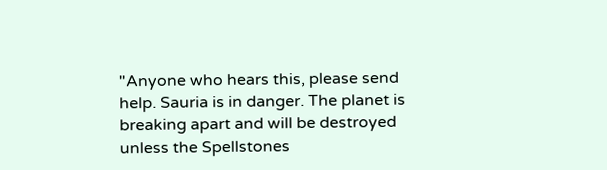"Anyone who hears this, please send help. Sauria is in danger. The planet is breaking apart and will be destroyed unless the Spellstones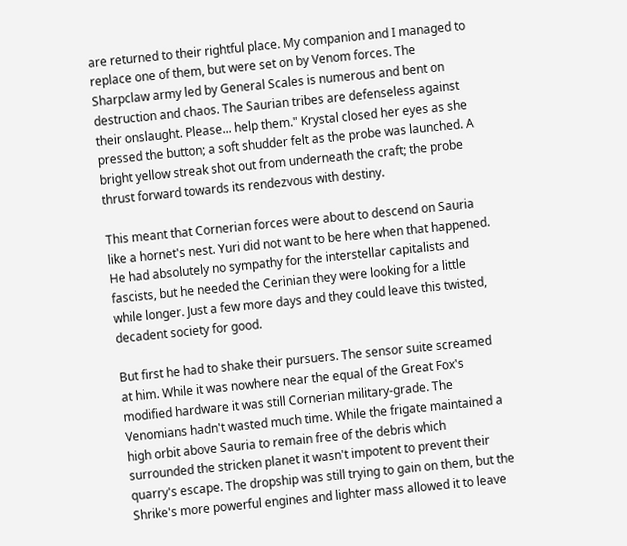are returned to their rightful place. My companion and I managed to replace one of them, but were set on by Venom forces. The Sharpclaw army led by General Scales is numerous and bent on destruction and chaos. The Saurian tribes are defenseless against their onslaught. Please... help them." Krystal closed her eyes as she pressed the button; a soft shudder felt as the probe was launched. A bright yellow streak shot out from underneath the craft; the probe thrust forward towards its rendezvous with destiny.

This meant that Cornerian forces were about to descend on Sauria like a hornet's nest. Yuri did not want to be here when that happened. He had absolutely no sympathy for the interstellar capitalists and fascists, but he needed the Cerinian they were looking for a little while longer. Just a few more days and they could leave this twisted, decadent society for good.

But first he had to shake their pursuers. The sensor suite screamed at him. While it was nowhere near the equal of the Great Fox's modified hardware it was still Cornerian military-grade. The Venomians hadn't wasted much time. While the frigate maintained a high orbit above Sauria to remain free of the debris which surrounded the stricken planet it wasn't impotent to prevent their quarry's escape. The dropship was still trying to gain on them, but the Shrike's more powerful engines and lighter mass allowed it to leave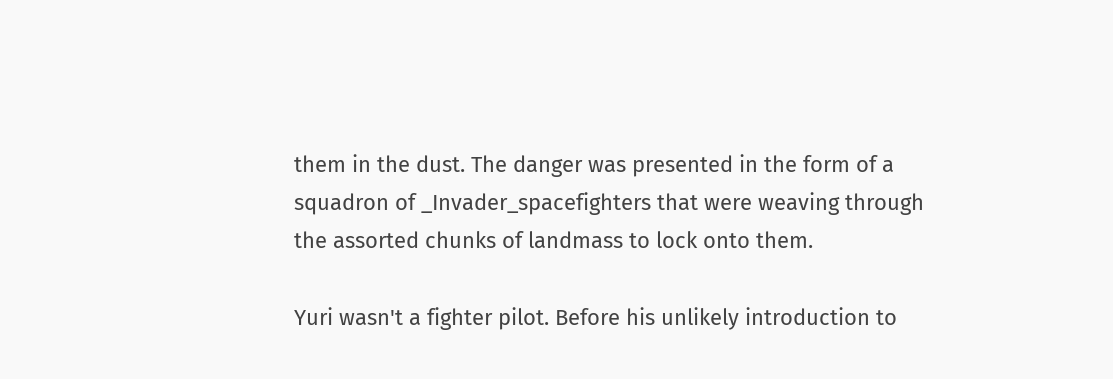them in the dust. The danger was presented in the form of a squadron of _Invader_spacefighters that were weaving through the assorted chunks of landmass to lock onto them.

Yuri wasn't a fighter pilot. Before his unlikely introduction to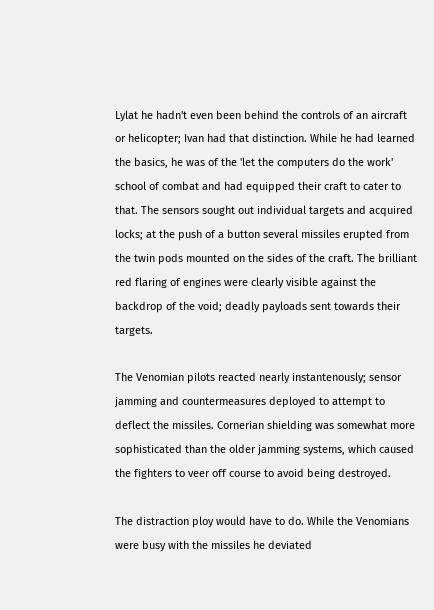Lylat he hadn't even been behind the controls of an aircraft or helicopter; Ivan had that distinction. While he had learned the basics, he was of the 'let the computers do the work' school of combat and had equipped their craft to cater to that. The sensors sought out individual targets and acquired locks; at the push of a button several missiles erupted from the twin pods mounted on the sides of the craft. The brilliant red flaring of engines were clearly visible against the backdrop of the void; deadly payloads sent towards their targets.

The Venomian pilots reacted nearly instantenously; sensor jamming and countermeasures deployed to attempt to deflect the missiles. Cornerian shielding was somewhat more sophisticated than the older jamming systems, which caused the fighters to veer off course to avoid being destroyed.

The distraction ploy would have to do. While the Venomians were busy with the missiles he deviated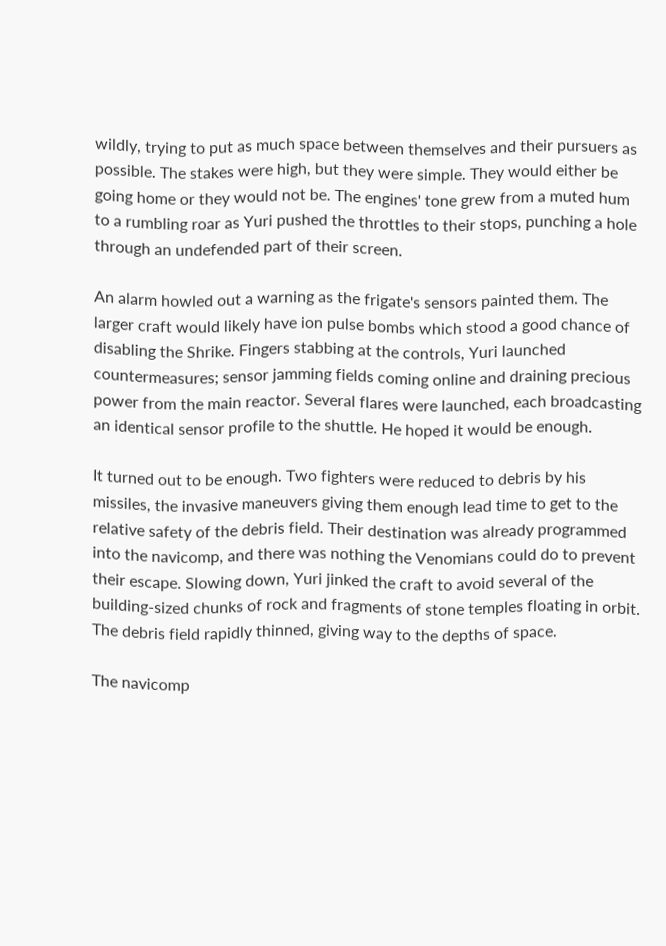wildly, trying to put as much space between themselves and their pursuers as possible. The stakes were high, but they were simple. They would either be going home or they would not be. The engines' tone grew from a muted hum to a rumbling roar as Yuri pushed the throttles to their stops, punching a hole through an undefended part of their screen.

An alarm howled out a warning as the frigate's sensors painted them. The larger craft would likely have ion pulse bombs which stood a good chance of disabling the Shrike. Fingers stabbing at the controls, Yuri launched countermeasures; sensor jamming fields coming online and draining precious power from the main reactor. Several flares were launched, each broadcasting an identical sensor profile to the shuttle. He hoped it would be enough.

It turned out to be enough. Two fighters were reduced to debris by his missiles, the invasive maneuvers giving them enough lead time to get to the relative safety of the debris field. Their destination was already programmed into the navicomp, and there was nothing the Venomians could do to prevent their escape. Slowing down, Yuri jinked the craft to avoid several of the building-sized chunks of rock and fragments of stone temples floating in orbit. The debris field rapidly thinned, giving way to the depths of space.

The navicomp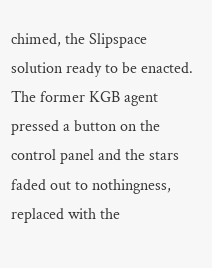chimed, the Slipspace solution ready to be enacted. The former KGB agent pressed a button on the control panel and the stars faded out to nothingness, replaced with the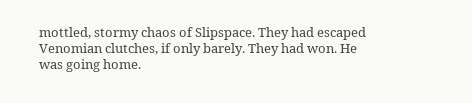mottled, stormy chaos of Slipspace. They had escaped Venomian clutches, if only barely. They had won. He was going home.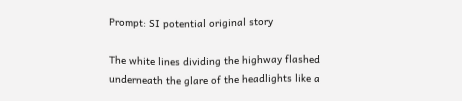Prompt: SI potential original story

The white lines dividing the highway flashed underneath the glare of the headlights like a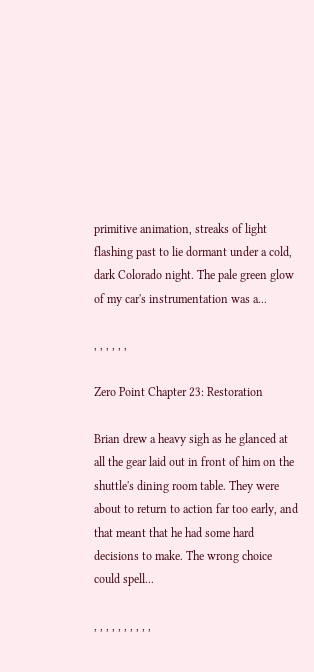primitive animation, streaks of light flashing past to lie dormant under a cold, dark Colorado night. The pale green glow of my car's instrumentation was a...

, , , , , ,

Zero Point Chapter 23: Restoration

Brian drew a heavy sigh as he glanced at all the gear laid out in front of him on the shuttle's dining room table. They were about to return to action far too early, and that meant that he had some hard decisions to make. The wrong choice could spell...

, , , , , , , , , ,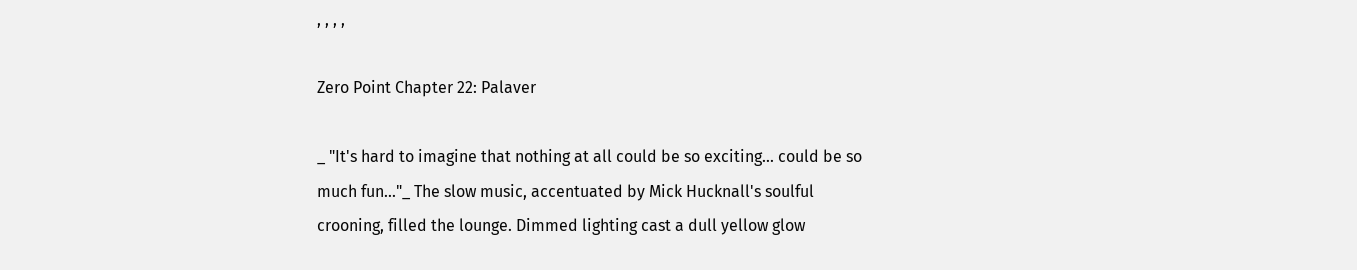, , , ,

Zero Point Chapter 22: Palaver

_ "It's hard to imagine that nothing at all could be so exciting... could be so much fun..."_ The slow music, accentuated by Mick Hucknall's soulful crooning, filled the lounge. Dimmed lighting cast a dull yellow glow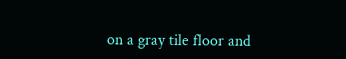on a gray tile floor and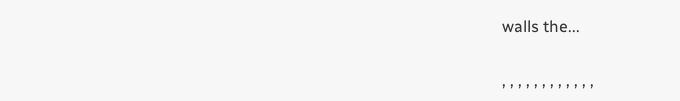walls the...

, , , , , , , , , , , ,